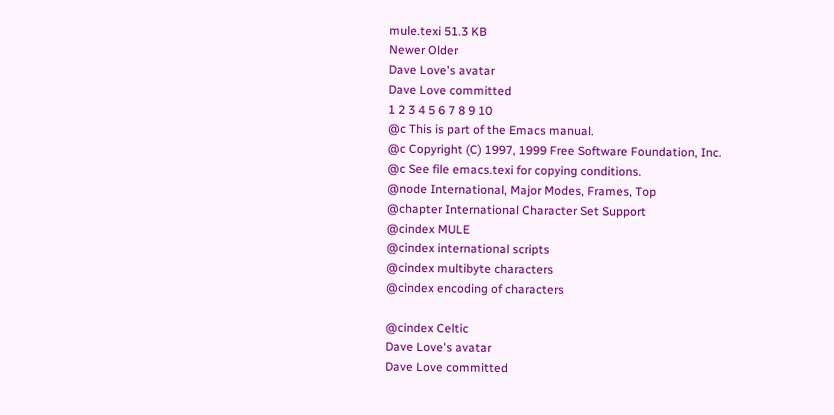mule.texi 51.3 KB
Newer Older
Dave Love's avatar
Dave Love committed
1 2 3 4 5 6 7 8 9 10
@c This is part of the Emacs manual.
@c Copyright (C) 1997, 1999 Free Software Foundation, Inc.
@c See file emacs.texi for copying conditions.
@node International, Major Modes, Frames, Top
@chapter International Character Set Support
@cindex MULE
@cindex international scripts
@cindex multibyte characters
@cindex encoding of characters

@cindex Celtic
Dave Love's avatar
Dave Love committed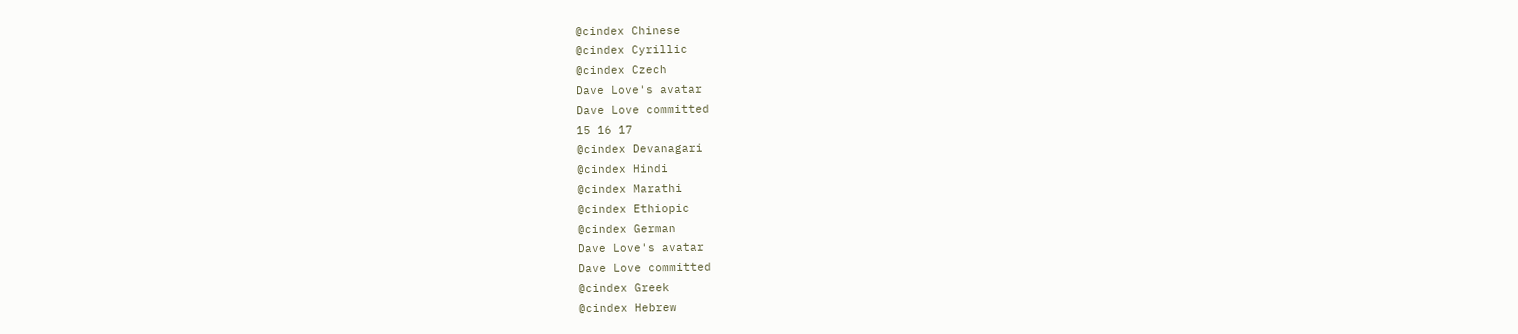@cindex Chinese
@cindex Cyrillic
@cindex Czech
Dave Love's avatar
Dave Love committed
15 16 17
@cindex Devanagari
@cindex Hindi
@cindex Marathi
@cindex Ethiopic
@cindex German
Dave Love's avatar
Dave Love committed
@cindex Greek
@cindex Hebrew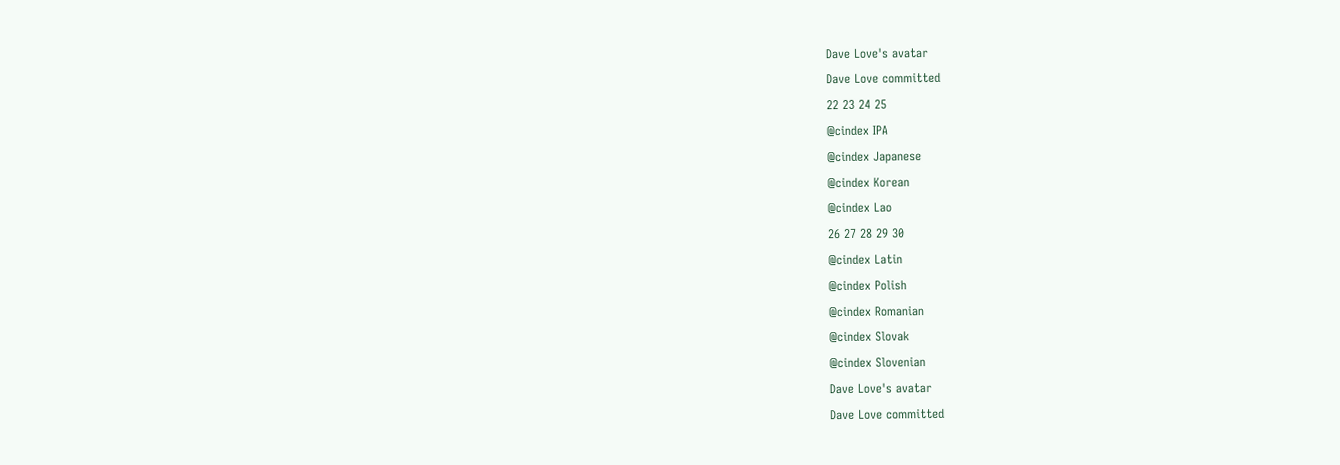Dave Love's avatar
Dave Love committed
22 23 24 25
@cindex IPA
@cindex Japanese
@cindex Korean
@cindex Lao
26 27 28 29 30
@cindex Latin
@cindex Polish
@cindex Romanian
@cindex Slovak
@cindex Slovenian
Dave Love's avatar
Dave Love committed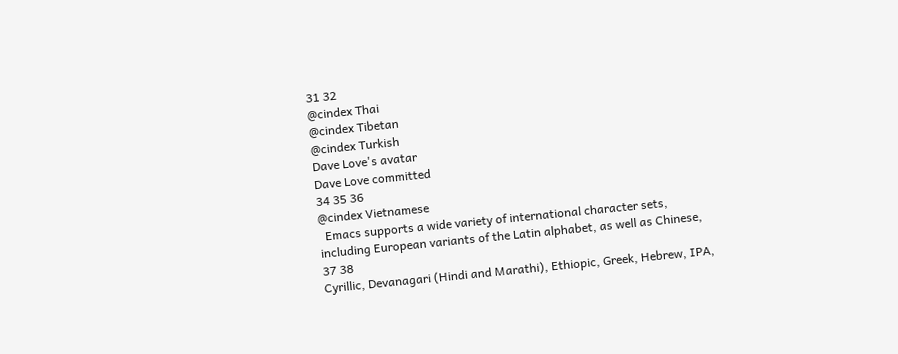31 32
@cindex Thai
@cindex Tibetan
@cindex Turkish
Dave Love's avatar
Dave Love committed
34 35 36
@cindex Vietnamese
  Emacs supports a wide variety of international character sets,
including European variants of the Latin alphabet, as well as Chinese,
37 38
Cyrillic, Devanagari (Hindi and Marathi), Ethiopic, Greek, Hebrew, IPA,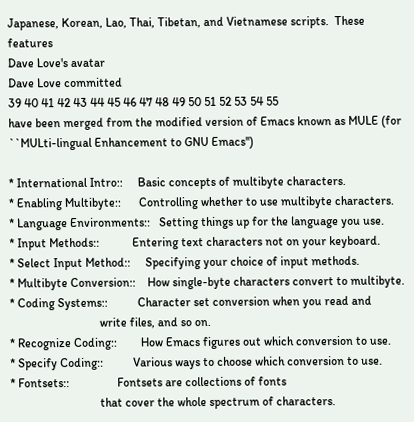Japanese, Korean, Lao, Thai, Tibetan, and Vietnamese scripts.  These features
Dave Love's avatar
Dave Love committed
39 40 41 42 43 44 45 46 47 48 49 50 51 52 53 54 55
have been merged from the modified version of Emacs known as MULE (for
``MULti-lingual Enhancement to GNU Emacs'')

* International Intro::     Basic concepts of multibyte characters.
* Enabling Multibyte::      Controlling whether to use multibyte characters.
* Language Environments::   Setting things up for the language you use.
* Input Methods::           Entering text characters not on your keyboard.
* Select Input Method::     Specifying your choice of input methods.
* Multibyte Conversion::    How single-byte characters convert to multibyte.
* Coding Systems::          Character set conversion when you read and
                              write files, and so on.
* Recognize Coding::        How Emacs figures out which conversion to use.
* Specify Coding::          Various ways to choose which conversion to use.
* Fontsets::                Fontsets are collections of fonts
                              that cover the whole spectrum of characters.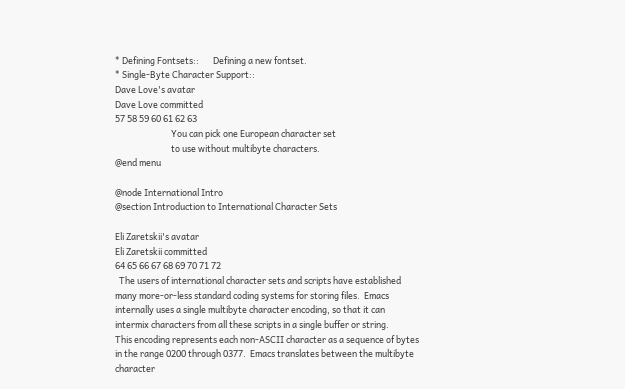* Defining Fontsets::       Defining a new fontset.
* Single-Byte Character Support::
Dave Love's avatar
Dave Love committed
57 58 59 60 61 62 63
                            You can pick one European character set
                            to use without multibyte characters.
@end menu

@node International Intro
@section Introduction to International Character Sets

Eli Zaretskii's avatar
Eli Zaretskii committed
64 65 66 67 68 69 70 71 72
  The users of international character sets and scripts have established
many more-or-less standard coding systems for storing files.  Emacs
internally uses a single multibyte character encoding, so that it can
intermix characters from all these scripts in a single buffer or string.
This encoding represents each non-ASCII character as a sequence of bytes
in the range 0200 through 0377.  Emacs translates between the multibyte
character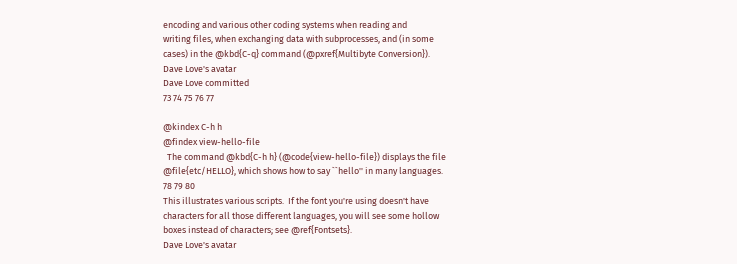encoding and various other coding systems when reading and
writing files, when exchanging data with subprocesses, and (in some
cases) in the @kbd{C-q} command (@pxref{Multibyte Conversion}).
Dave Love's avatar
Dave Love committed
73 74 75 76 77

@kindex C-h h
@findex view-hello-file
  The command @kbd{C-h h} (@code{view-hello-file}) displays the file
@file{etc/HELLO}, which shows how to say ``hello'' in many languages.
78 79 80
This illustrates various scripts.  If the font you're using doesn't have
characters for all those different languages, you will see some hollow
boxes instead of characters; see @ref{Fontsets}.
Dave Love's avatar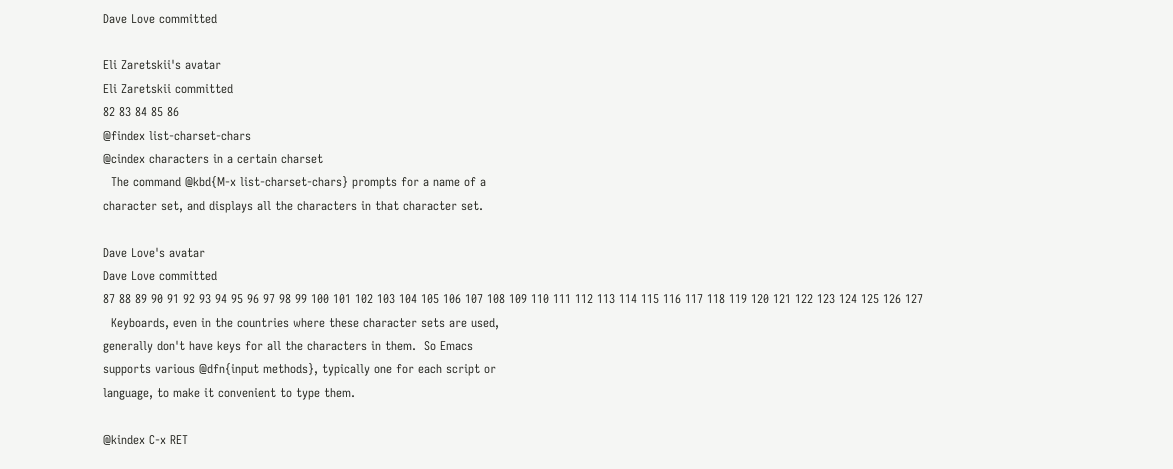Dave Love committed

Eli Zaretskii's avatar
Eli Zaretskii committed
82 83 84 85 86
@findex list-charset-chars
@cindex characters in a certain charset
  The command @kbd{M-x list-charset-chars} prompts for a name of a
character set, and displays all the characters in that character set.

Dave Love's avatar
Dave Love committed
87 88 89 90 91 92 93 94 95 96 97 98 99 100 101 102 103 104 105 106 107 108 109 110 111 112 113 114 115 116 117 118 119 120 121 122 123 124 125 126 127
  Keyboards, even in the countries where these character sets are used,
generally don't have keys for all the characters in them.  So Emacs
supports various @dfn{input methods}, typically one for each script or
language, to make it convenient to type them.

@kindex C-x RET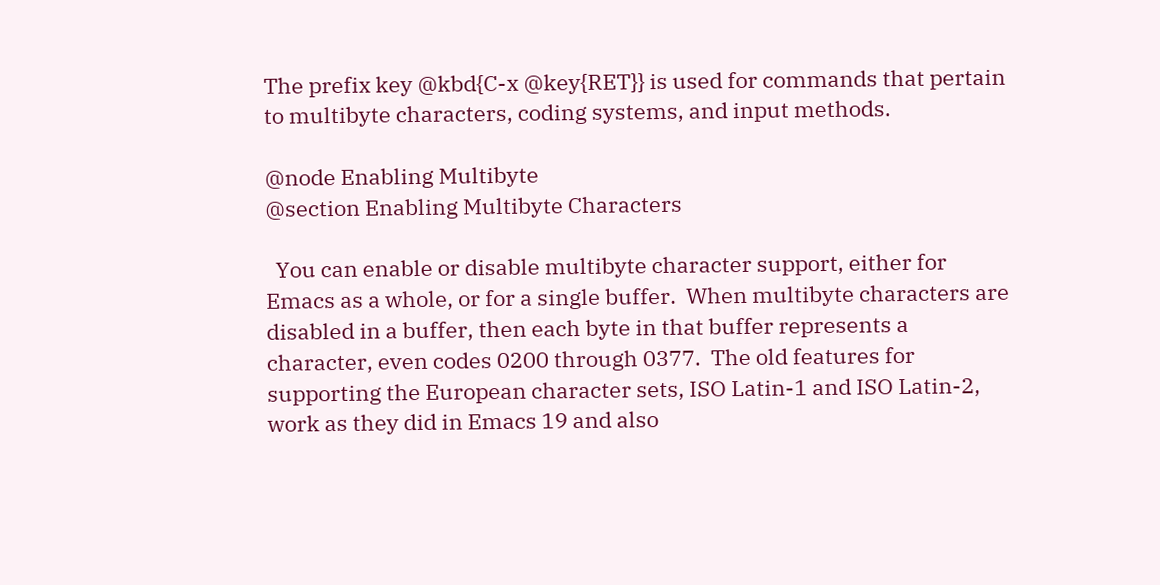The prefix key @kbd{C-x @key{RET}} is used for commands that pertain
to multibyte characters, coding systems, and input methods.

@node Enabling Multibyte
@section Enabling Multibyte Characters

  You can enable or disable multibyte character support, either for
Emacs as a whole, or for a single buffer.  When multibyte characters are
disabled in a buffer, then each byte in that buffer represents a
character, even codes 0200 through 0377.  The old features for
supporting the European character sets, ISO Latin-1 and ISO Latin-2,
work as they did in Emacs 19 and also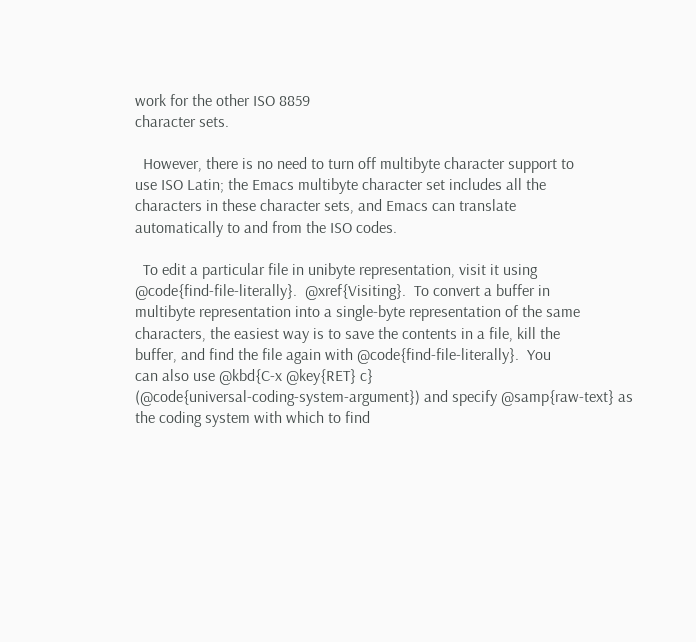work for the other ISO 8859
character sets.

  However, there is no need to turn off multibyte character support to
use ISO Latin; the Emacs multibyte character set includes all the
characters in these character sets, and Emacs can translate
automatically to and from the ISO codes.

  To edit a particular file in unibyte representation, visit it using
@code{find-file-literally}.  @xref{Visiting}.  To convert a buffer in
multibyte representation into a single-byte representation of the same
characters, the easiest way is to save the contents in a file, kill the
buffer, and find the file again with @code{find-file-literally}.  You
can also use @kbd{C-x @key{RET} c}
(@code{universal-coding-system-argument}) and specify @samp{raw-text} as
the coding system with which to find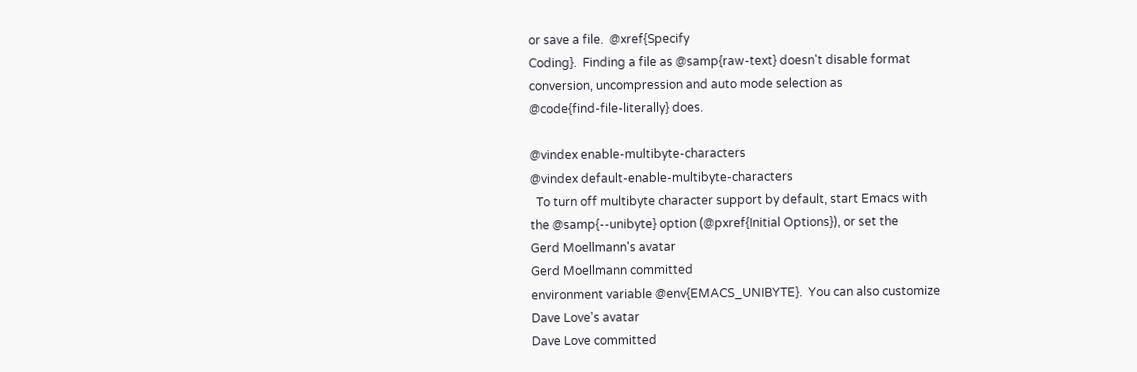or save a file.  @xref{Specify
Coding}.  Finding a file as @samp{raw-text} doesn't disable format
conversion, uncompression and auto mode selection as
@code{find-file-literally} does.

@vindex enable-multibyte-characters
@vindex default-enable-multibyte-characters
  To turn off multibyte character support by default, start Emacs with
the @samp{--unibyte} option (@pxref{Initial Options}), or set the
Gerd Moellmann's avatar
Gerd Moellmann committed
environment variable @env{EMACS_UNIBYTE}.  You can also customize
Dave Love's avatar
Dave Love committed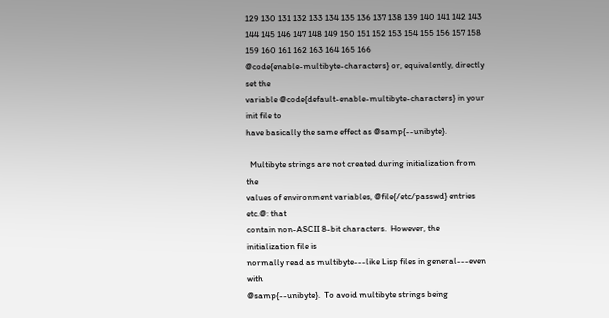129 130 131 132 133 134 135 136 137 138 139 140 141 142 143 144 145 146 147 148 149 150 151 152 153 154 155 156 157 158 159 160 161 162 163 164 165 166
@code{enable-multibyte-characters} or, equivalently, directly set the
variable @code{default-enable-multibyte-characters} in your init file to
have basically the same effect as @samp{--unibyte}.

  Multibyte strings are not created during initialization from the
values of environment variables, @file{/etc/passwd} entries etc.@: that
contain non-ASCII 8-bit characters.  However, the initialization file is
normally read as multibyte---like Lisp files in general---even with
@samp{--unibyte}.  To avoid multibyte strings being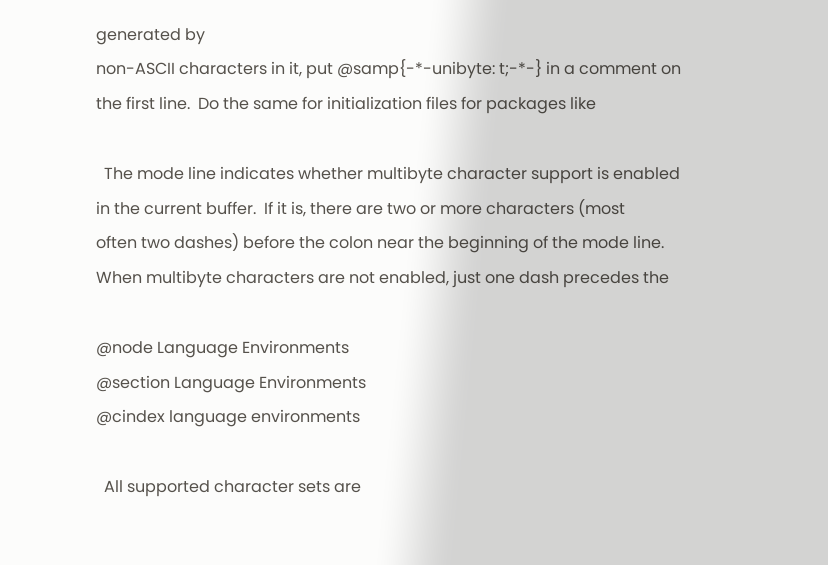generated by
non-ASCII characters in it, put @samp{-*-unibyte: t;-*-} in a comment on
the first line.  Do the same for initialization files for packages like

  The mode line indicates whether multibyte character support is enabled
in the current buffer.  If it is, there are two or more characters (most
often two dashes) before the colon near the beginning of the mode line.
When multibyte characters are not enabled, just one dash precedes the

@node Language Environments
@section Language Environments
@cindex language environments

  All supported character sets are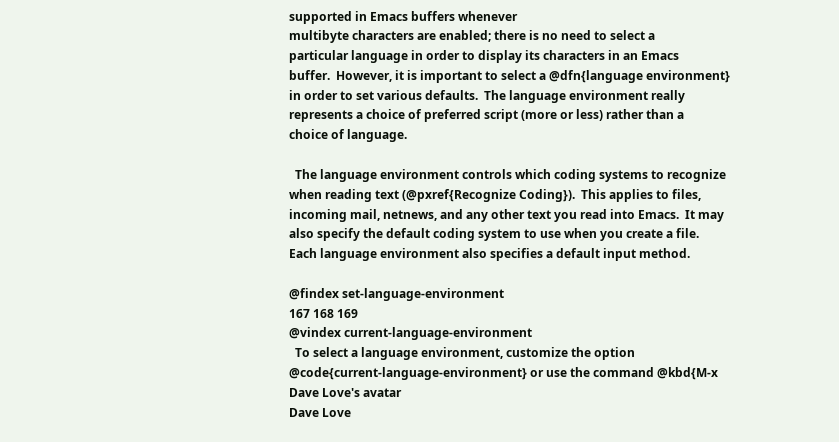supported in Emacs buffers whenever
multibyte characters are enabled; there is no need to select a
particular language in order to display its characters in an Emacs
buffer.  However, it is important to select a @dfn{language environment}
in order to set various defaults.  The language environment really
represents a choice of preferred script (more or less) rather than a
choice of language.

  The language environment controls which coding systems to recognize
when reading text (@pxref{Recognize Coding}).  This applies to files,
incoming mail, netnews, and any other text you read into Emacs.  It may
also specify the default coding system to use when you create a file.
Each language environment also specifies a default input method.

@findex set-language-environment
167 168 169
@vindex current-language-environment
  To select a language environment, customize the option
@code{current-language-environment} or use the command @kbd{M-x
Dave Love's avatar
Dave Love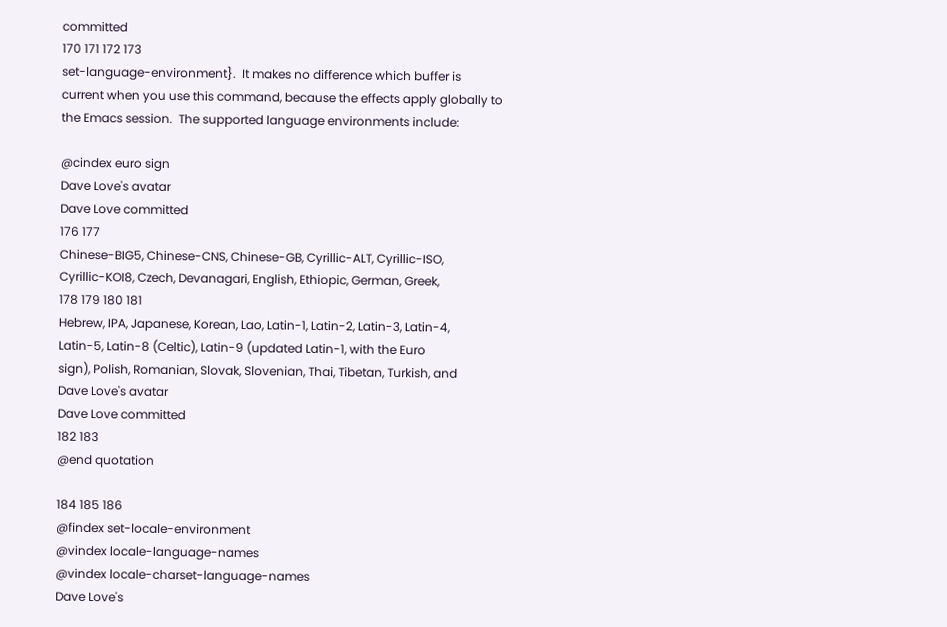committed
170 171 172 173
set-language-environment}.  It makes no difference which buffer is
current when you use this command, because the effects apply globally to
the Emacs session.  The supported language environments include:

@cindex euro sign
Dave Love's avatar
Dave Love committed
176 177
Chinese-BIG5, Chinese-CNS, Chinese-GB, Cyrillic-ALT, Cyrillic-ISO,
Cyrillic-KOI8, Czech, Devanagari, English, Ethiopic, German, Greek,
178 179 180 181
Hebrew, IPA, Japanese, Korean, Lao, Latin-1, Latin-2, Latin-3, Latin-4,
Latin-5, Latin-8 (Celtic), Latin-9 (updated Latin-1, with the Euro
sign), Polish, Romanian, Slovak, Slovenian, Thai, Tibetan, Turkish, and
Dave Love's avatar
Dave Love committed
182 183
@end quotation

184 185 186
@findex set-locale-environment
@vindex locale-language-names
@vindex locale-charset-language-names
Dave Love's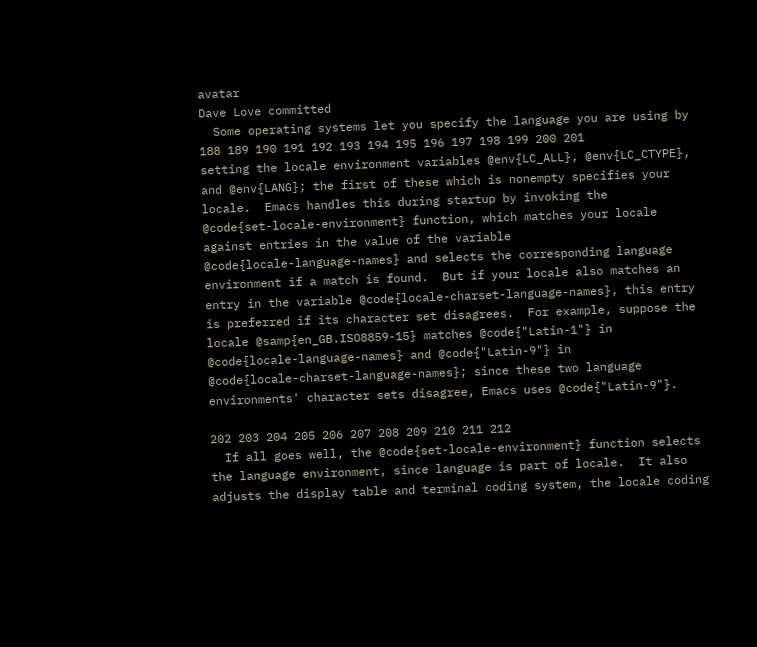avatar
Dave Love committed
  Some operating systems let you specify the language you are using by
188 189 190 191 192 193 194 195 196 197 198 199 200 201
setting the locale environment variables @env{LC_ALL}, @env{LC_CTYPE},
and @env{LANG}; the first of these which is nonempty specifies your
locale.  Emacs handles this during startup by invoking the
@code{set-locale-environment} function, which matches your locale
against entries in the value of the variable
@code{locale-language-names} and selects the corresponding language
environment if a match is found.  But if your locale also matches an
entry in the variable @code{locale-charset-language-names}, this entry
is preferred if its character set disagrees.  For example, suppose the
locale @samp{en_GB.ISO8859-15} matches @code{"Latin-1"} in
@code{locale-language-names} and @code{"Latin-9"} in
@code{locale-charset-language-names}; since these two language
environments' character sets disagree, Emacs uses @code{"Latin-9"}.

202 203 204 205 206 207 208 209 210 211 212
  If all goes well, the @code{set-locale-environment} function selects
the language environment, since language is part of locale.  It also
adjusts the display table and terminal coding system, the locale coding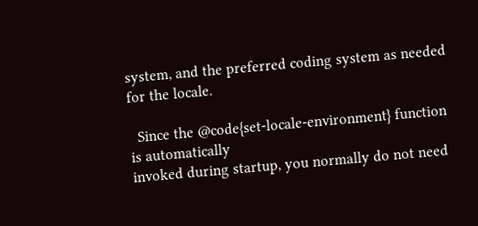system, and the preferred coding system as needed for the locale.

  Since the @code{set-locale-environment} function is automatically
invoked during startup, you normally do not need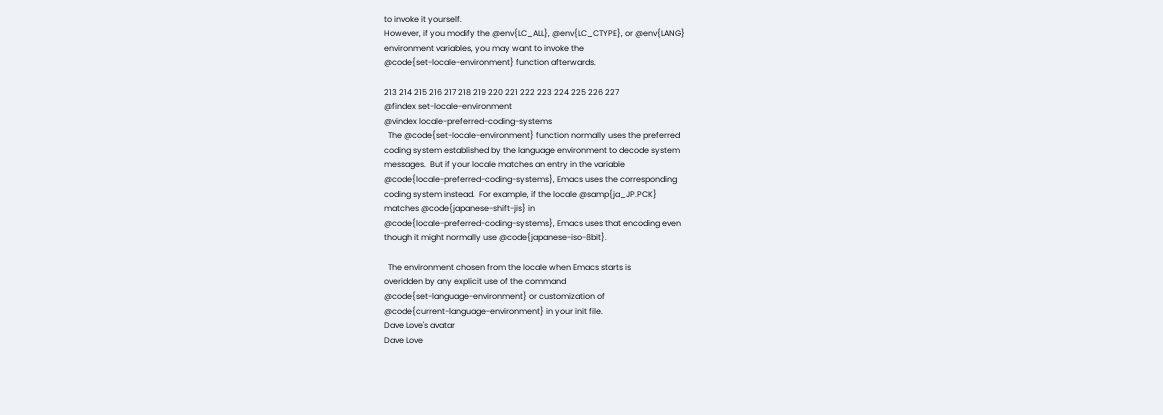to invoke it yourself.
However, if you modify the @env{LC_ALL}, @env{LC_CTYPE}, or @env{LANG}
environment variables, you may want to invoke the
@code{set-locale-environment} function afterwards.

213 214 215 216 217 218 219 220 221 222 223 224 225 226 227
@findex set-locale-environment
@vindex locale-preferred-coding-systems
  The @code{set-locale-environment} function normally uses the preferred
coding system established by the language environment to decode system
messages.  But if your locale matches an entry in the variable
@code{locale-preferred-coding-systems}, Emacs uses the corresponding
coding system instead.  For example, if the locale @samp{ja_JP.PCK}
matches @code{japanese-shift-jis} in
@code{locale-preferred-coding-systems}, Emacs uses that encoding even
though it might normally use @code{japanese-iso-8bit}.

  The environment chosen from the locale when Emacs starts is
overidden by any explicit use of the command
@code{set-language-environment} or customization of
@code{current-language-environment} in your init file.
Dave Love's avatar
Dave Love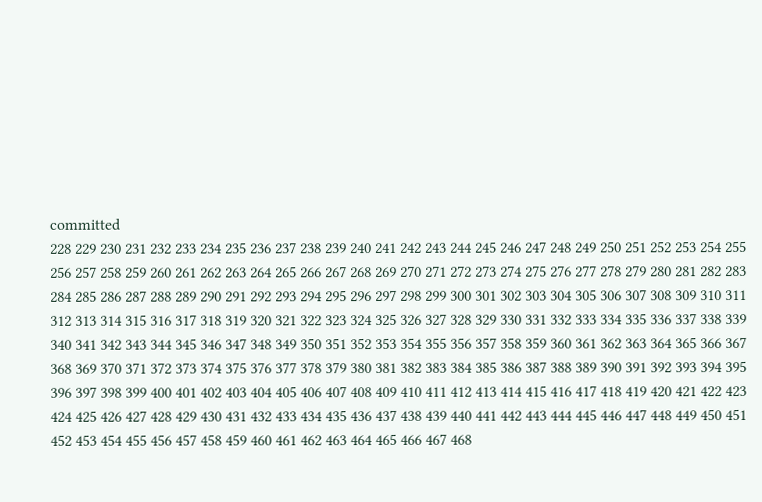committed
228 229 230 231 232 233 234 235 236 237 238 239 240 241 242 243 244 245 246 247 248 249 250 251 252 253 254 255 256 257 258 259 260 261 262 263 264 265 266 267 268 269 270 271 272 273 274 275 276 277 278 279 280 281 282 283 284 285 286 287 288 289 290 291 292 293 294 295 296 297 298 299 300 301 302 303 304 305 306 307 308 309 310 311 312 313 314 315 316 317 318 319 320 321 322 323 324 325 326 327 328 329 330 331 332 333 334 335 336 337 338 339 340 341 342 343 344 345 346 347 348 349 350 351 352 353 354 355 356 357 358 359 360 361 362 363 364 365 366 367 368 369 370 371 372 373 374 375 376 377 378 379 380 381 382 383 384 385 386 387 388 389 390 391 392 393 394 395 396 397 398 399 400 401 402 403 404 405 406 407 408 409 410 411 412 413 414 415 416 417 418 419 420 421 422 423 424 425 426 427 428 429 430 431 432 433 434 435 436 437 438 439 440 441 442 443 444 445 446 447 448 449 450 451 452 453 454 455 456 457 458 459 460 461 462 463 464 465 466 467 468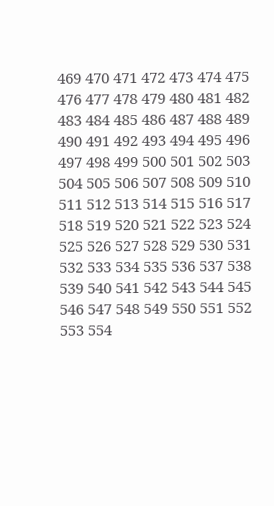469 470 471 472 473 474 475 476 477 478 479 480 481 482 483 484 485 486 487 488 489 490 491 492 493 494 495 496 497 498 499 500 501 502 503 504 505 506 507 508 509 510 511 512 513 514 515 516 517 518 519 520 521 522 523 524 525 526 527 528 529 530 531 532 533 534 535 536 537 538 539 540 541 542 543 544 545 546 547 548 549 550 551 552 553 554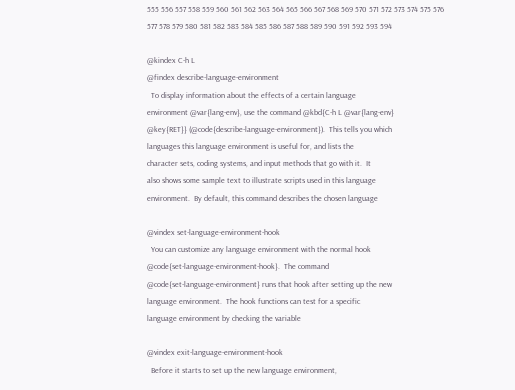555 556 557 558 559 560 561 562 563 564 565 566 567 568 569 570 571 572 573 574 575 576 577 578 579 580 581 582 583 584 585 586 587 588 589 590 591 592 593 594

@kindex C-h L
@findex describe-language-environment
  To display information about the effects of a certain language
environment @var{lang-env}, use the command @kbd{C-h L @var{lang-env}
@key{RET}} (@code{describe-language-environment}).  This tells you which
languages this language environment is useful for, and lists the
character sets, coding systems, and input methods that go with it.  It
also shows some sample text to illustrate scripts used in this language
environment.  By default, this command describes the chosen language

@vindex set-language-environment-hook
  You can customize any language environment with the normal hook
@code{set-language-environment-hook}.  The command
@code{set-language-environment} runs that hook after setting up the new
language environment.  The hook functions can test for a specific
language environment by checking the variable

@vindex exit-language-environment-hook
  Before it starts to set up the new language environment,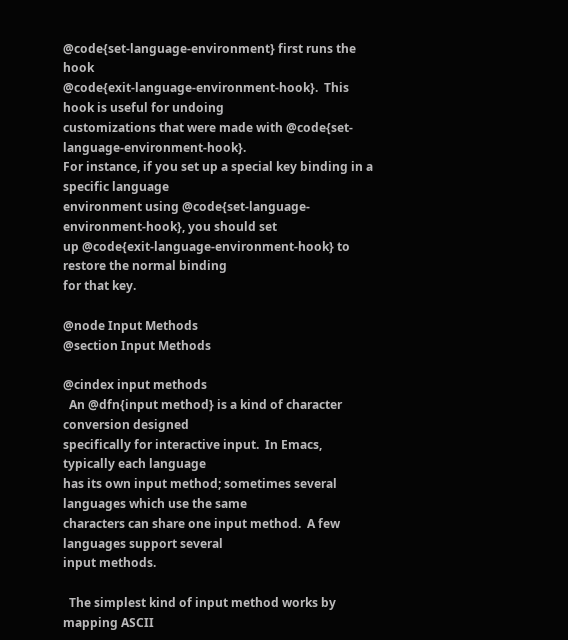@code{set-language-environment} first runs the hook
@code{exit-language-environment-hook}.  This hook is useful for undoing
customizations that were made with @code{set-language-environment-hook}.
For instance, if you set up a special key binding in a specific language
environment using @code{set-language-environment-hook}, you should set
up @code{exit-language-environment-hook} to restore the normal binding
for that key.

@node Input Methods
@section Input Methods

@cindex input methods
  An @dfn{input method} is a kind of character conversion designed
specifically for interactive input.  In Emacs, typically each language
has its own input method; sometimes several languages which use the same
characters can share one input method.  A few languages support several
input methods.

  The simplest kind of input method works by mapping ASCII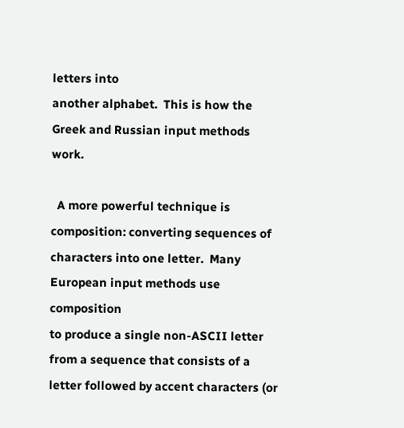letters into
another alphabet.  This is how the Greek and Russian input methods work.

  A more powerful technique is composition: converting sequences of
characters into one letter.  Many European input methods use composition
to produce a single non-ASCII letter from a sequence that consists of a
letter followed by accent characters (or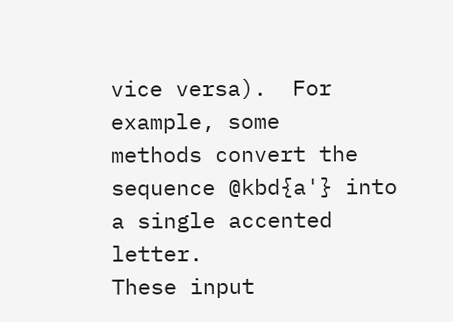vice versa).  For example, some
methods convert the sequence @kbd{a'} into a single accented letter.
These input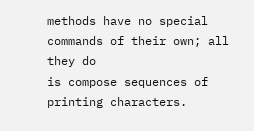methods have no special commands of their own; all they do
is compose sequences of printing characters.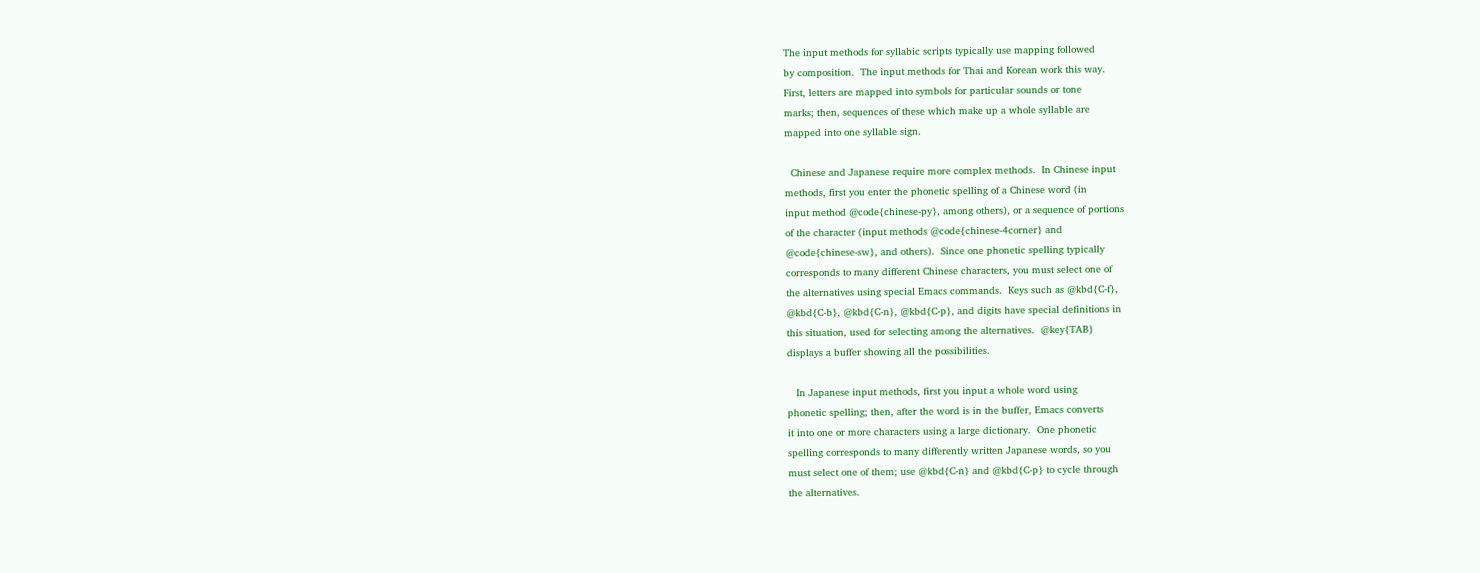The input methods for syllabic scripts typically use mapping followed
by composition.  The input methods for Thai and Korean work this way.
First, letters are mapped into symbols for particular sounds or tone
marks; then, sequences of these which make up a whole syllable are
mapped into one syllable sign.

  Chinese and Japanese require more complex methods.  In Chinese input
methods, first you enter the phonetic spelling of a Chinese word (in
input method @code{chinese-py}, among others), or a sequence of portions
of the character (input methods @code{chinese-4corner} and
@code{chinese-sw}, and others).  Since one phonetic spelling typically
corresponds to many different Chinese characters, you must select one of
the alternatives using special Emacs commands.  Keys such as @kbd{C-f},
@kbd{C-b}, @kbd{C-n}, @kbd{C-p}, and digits have special definitions in
this situation, used for selecting among the alternatives.  @key{TAB}
displays a buffer showing all the possibilities.

   In Japanese input methods, first you input a whole word using
phonetic spelling; then, after the word is in the buffer, Emacs converts
it into one or more characters using a large dictionary.  One phonetic
spelling corresponds to many differently written Japanese words, so you
must select one of them; use @kbd{C-n} and @kbd{C-p} to cycle through
the alternatives.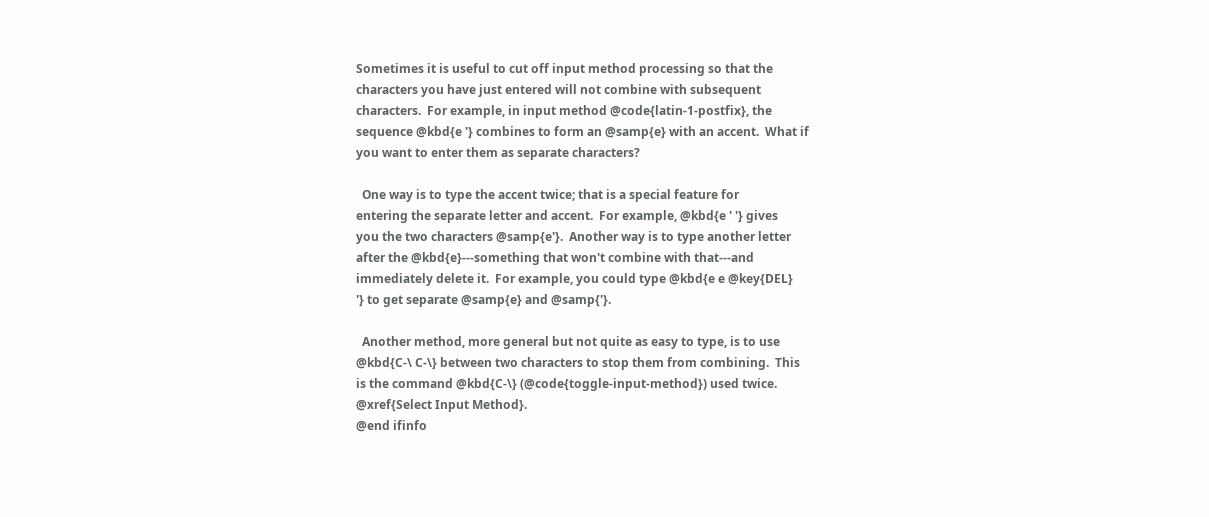Sometimes it is useful to cut off input method processing so that the
characters you have just entered will not combine with subsequent
characters.  For example, in input method @code{latin-1-postfix}, the
sequence @kbd{e '} combines to form an @samp{e} with an accent.  What if
you want to enter them as separate characters?

  One way is to type the accent twice; that is a special feature for
entering the separate letter and accent.  For example, @kbd{e ' '} gives
you the two characters @samp{e'}.  Another way is to type another letter
after the @kbd{e}---something that won't combine with that---and
immediately delete it.  For example, you could type @kbd{e e @key{DEL}
'} to get separate @samp{e} and @samp{'}.

  Another method, more general but not quite as easy to type, is to use
@kbd{C-\ C-\} between two characters to stop them from combining.  This
is the command @kbd{C-\} (@code{toggle-input-method}) used twice.
@xref{Select Input Method}.
@end ifinfo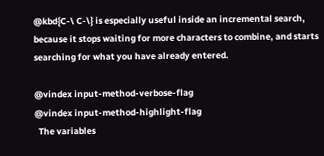@kbd{C-\ C-\} is especially useful inside an incremental search,
because it stops waiting for more characters to combine, and starts
searching for what you have already entered.

@vindex input-method-verbose-flag
@vindex input-method-highlight-flag
  The variables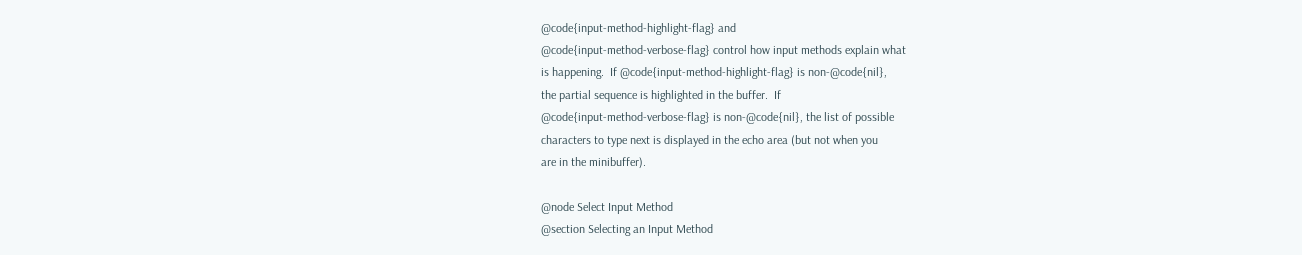@code{input-method-highlight-flag} and
@code{input-method-verbose-flag} control how input methods explain what
is happening.  If @code{input-method-highlight-flag} is non-@code{nil},
the partial sequence is highlighted in the buffer.  If
@code{input-method-verbose-flag} is non-@code{nil}, the list of possible
characters to type next is displayed in the echo area (but not when you
are in the minibuffer).

@node Select Input Method
@section Selecting an Input Method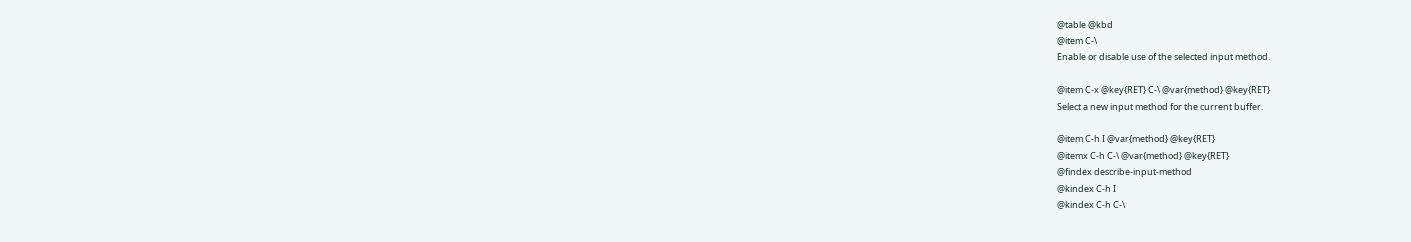@table @kbd
@item C-\
Enable or disable use of the selected input method.

@item C-x @key{RET} C-\ @var{method} @key{RET}
Select a new input method for the current buffer.

@item C-h I @var{method} @key{RET}
@itemx C-h C-\ @var{method} @key{RET}
@findex describe-input-method
@kindex C-h I
@kindex C-h C-\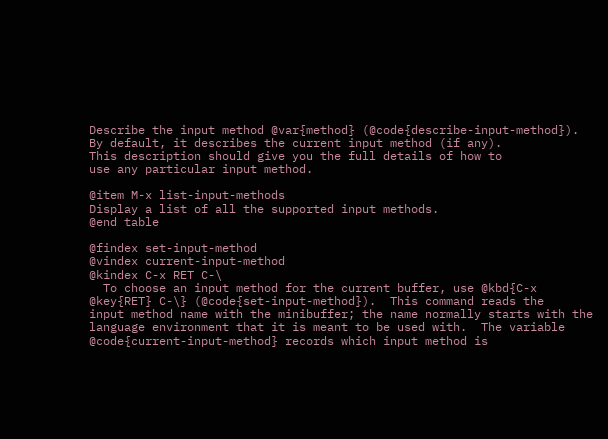Describe the input method @var{method} (@code{describe-input-method}).
By default, it describes the current input method (if any).
This description should give you the full details of how to
use any particular input method.

@item M-x list-input-methods
Display a list of all the supported input methods.
@end table

@findex set-input-method
@vindex current-input-method
@kindex C-x RET C-\
  To choose an input method for the current buffer, use @kbd{C-x
@key{RET} C-\} (@code{set-input-method}).  This command reads the
input method name with the minibuffer; the name normally starts with the
language environment that it is meant to be used with.  The variable
@code{current-input-method} records which input method is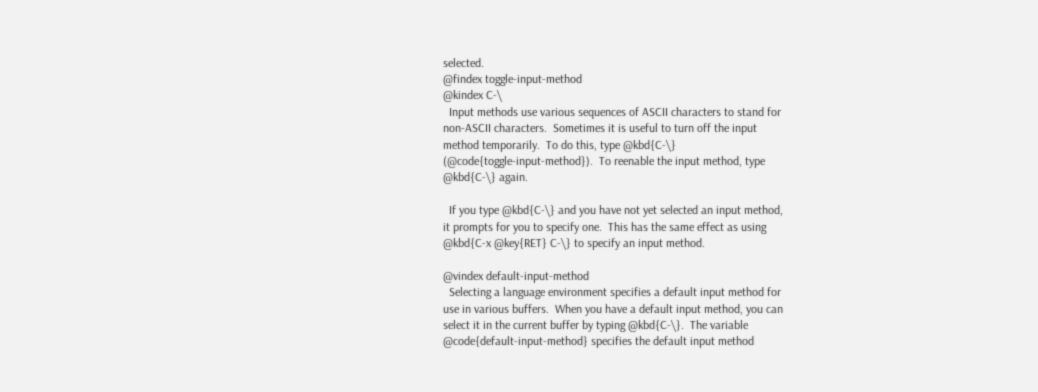selected.
@findex toggle-input-method
@kindex C-\
  Input methods use various sequences of ASCII characters to stand for
non-ASCII characters.  Sometimes it is useful to turn off the input
method temporarily.  To do this, type @kbd{C-\}
(@code{toggle-input-method}).  To reenable the input method, type
@kbd{C-\} again.

  If you type @kbd{C-\} and you have not yet selected an input method,
it prompts for you to specify one.  This has the same effect as using
@kbd{C-x @key{RET} C-\} to specify an input method.

@vindex default-input-method
  Selecting a language environment specifies a default input method for
use in various buffers.  When you have a default input method, you can
select it in the current buffer by typing @kbd{C-\}.  The variable
@code{default-input-method} specifies the default input method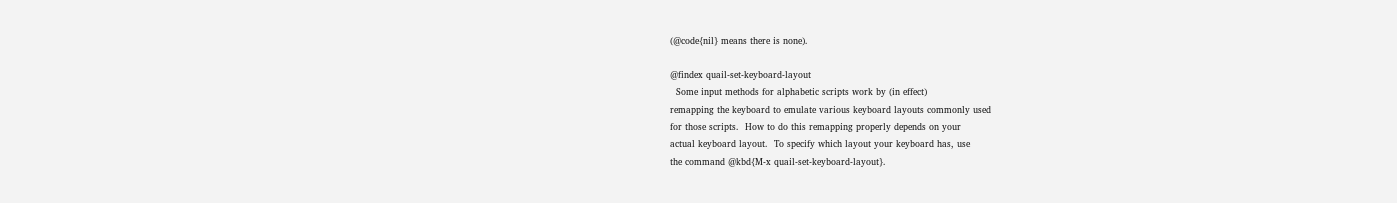(@code{nil} means there is none).

@findex quail-set-keyboard-layout
  Some input methods for alphabetic scripts work by (in effect)
remapping the keyboard to emulate various keyboard layouts commonly used
for those scripts.  How to do this remapping properly depends on your
actual keyboard layout.  To specify which layout your keyboard has, use
the command @kbd{M-x quail-set-keyboard-layout}.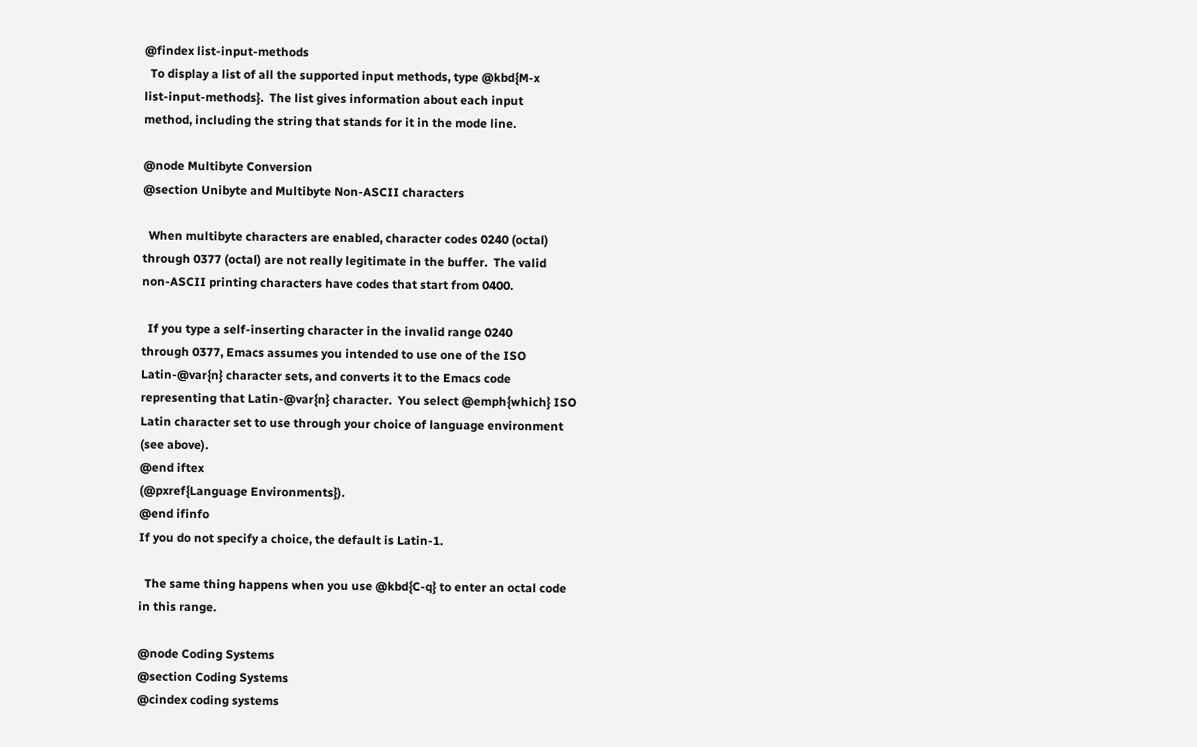@findex list-input-methods
  To display a list of all the supported input methods, type @kbd{M-x
list-input-methods}.  The list gives information about each input
method, including the string that stands for it in the mode line.

@node Multibyte Conversion
@section Unibyte and Multibyte Non-ASCII characters

  When multibyte characters are enabled, character codes 0240 (octal)
through 0377 (octal) are not really legitimate in the buffer.  The valid
non-ASCII printing characters have codes that start from 0400.

  If you type a self-inserting character in the invalid range 0240
through 0377, Emacs assumes you intended to use one of the ISO
Latin-@var{n} character sets, and converts it to the Emacs code
representing that Latin-@var{n} character.  You select @emph{which} ISO
Latin character set to use through your choice of language environment
(see above).
@end iftex
(@pxref{Language Environments}).
@end ifinfo
If you do not specify a choice, the default is Latin-1.

  The same thing happens when you use @kbd{C-q} to enter an octal code
in this range.

@node Coding Systems
@section Coding Systems
@cindex coding systems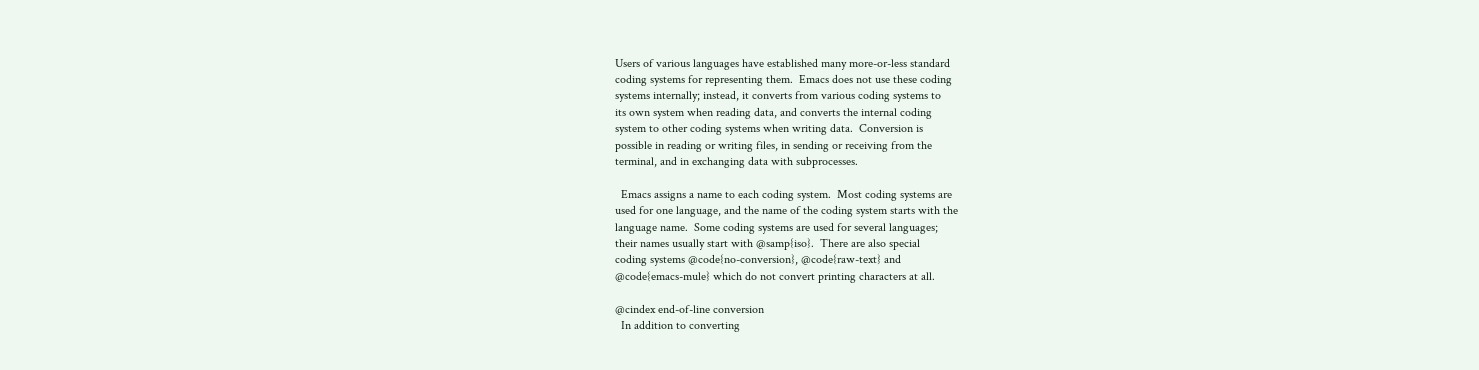Users of various languages have established many more-or-less standard
coding systems for representing them.  Emacs does not use these coding
systems internally; instead, it converts from various coding systems to
its own system when reading data, and converts the internal coding
system to other coding systems when writing data.  Conversion is
possible in reading or writing files, in sending or receiving from the
terminal, and in exchanging data with subprocesses.

  Emacs assigns a name to each coding system.  Most coding systems are
used for one language, and the name of the coding system starts with the
language name.  Some coding systems are used for several languages;
their names usually start with @samp{iso}.  There are also special
coding systems @code{no-conversion}, @code{raw-text} and
@code{emacs-mule} which do not convert printing characters at all.

@cindex end-of-line conversion
  In addition to converting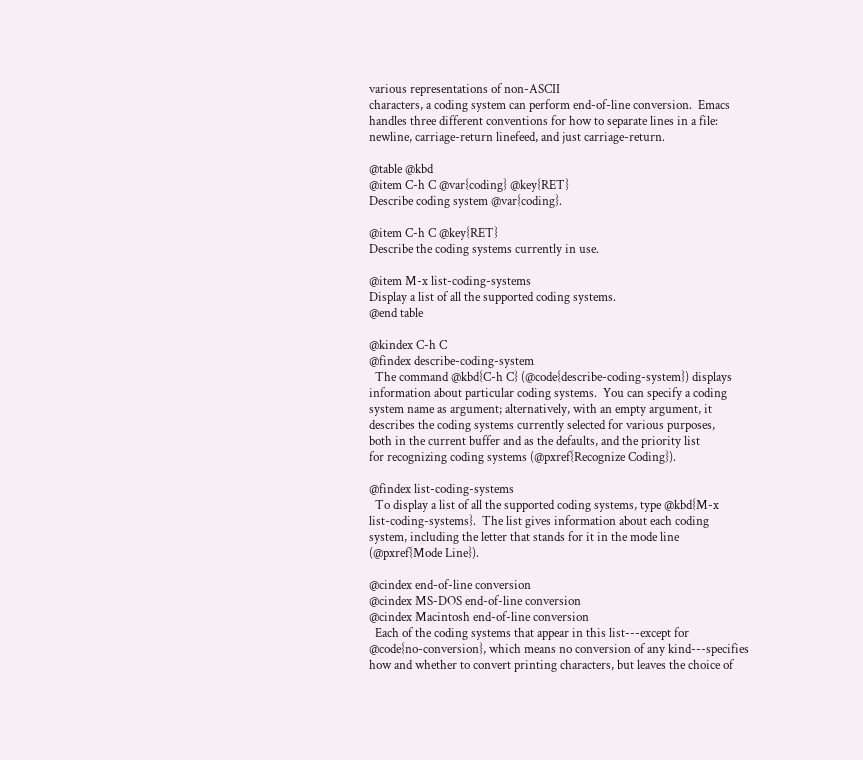various representations of non-ASCII
characters, a coding system can perform end-of-line conversion.  Emacs
handles three different conventions for how to separate lines in a file:
newline, carriage-return linefeed, and just carriage-return.

@table @kbd
@item C-h C @var{coding} @key{RET}
Describe coding system @var{coding}.

@item C-h C @key{RET}
Describe the coding systems currently in use.

@item M-x list-coding-systems
Display a list of all the supported coding systems.
@end table

@kindex C-h C
@findex describe-coding-system
  The command @kbd{C-h C} (@code{describe-coding-system}) displays
information about particular coding systems.  You can specify a coding
system name as argument; alternatively, with an empty argument, it
describes the coding systems currently selected for various purposes,
both in the current buffer and as the defaults, and the priority list
for recognizing coding systems (@pxref{Recognize Coding}).

@findex list-coding-systems
  To display a list of all the supported coding systems, type @kbd{M-x
list-coding-systems}.  The list gives information about each coding
system, including the letter that stands for it in the mode line
(@pxref{Mode Line}).

@cindex end-of-line conversion
@cindex MS-DOS end-of-line conversion
@cindex Macintosh end-of-line conversion
  Each of the coding systems that appear in this list---except for
@code{no-conversion}, which means no conversion of any kind---specifies
how and whether to convert printing characters, but leaves the choice of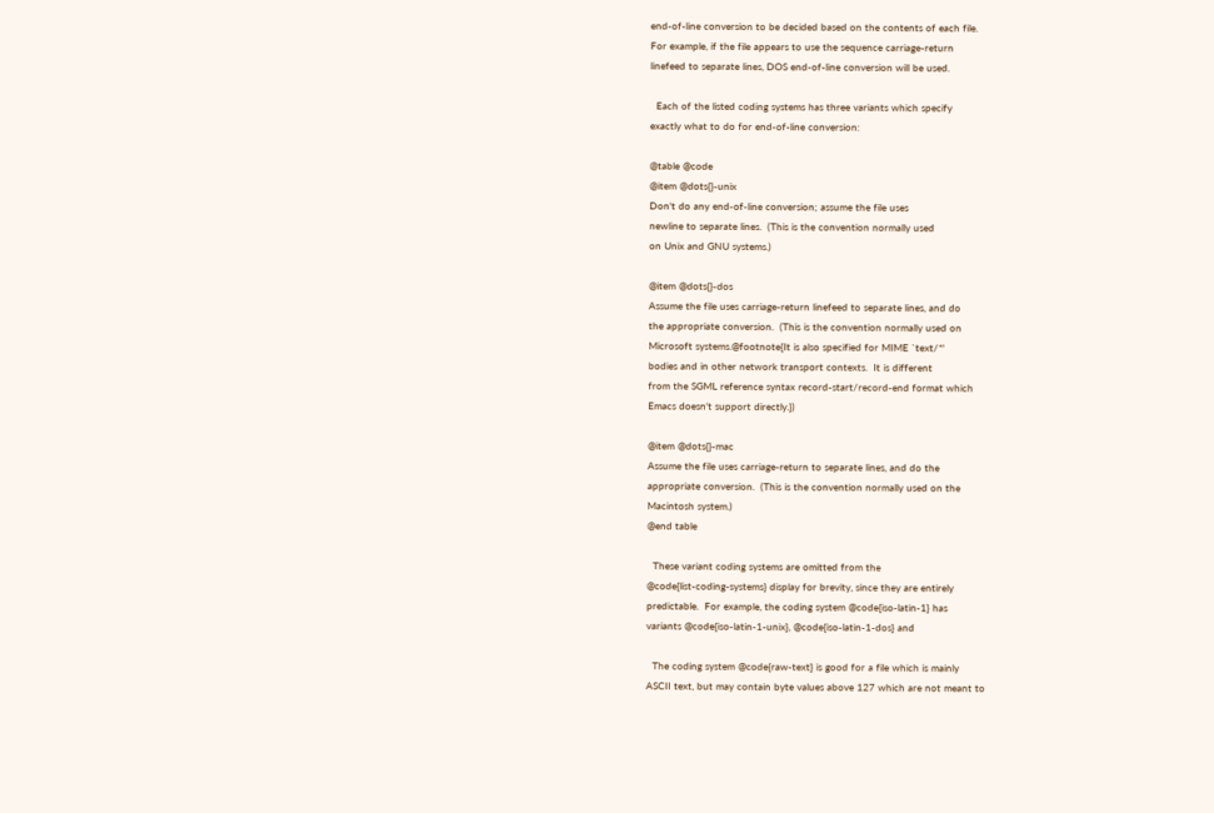end-of-line conversion to be decided based on the contents of each file.
For example, if the file appears to use the sequence carriage-return
linefeed to separate lines, DOS end-of-line conversion will be used.

  Each of the listed coding systems has three variants which specify
exactly what to do for end-of-line conversion:

@table @code
@item @dots{}-unix
Don't do any end-of-line conversion; assume the file uses
newline to separate lines.  (This is the convention normally used
on Unix and GNU systems.)

@item @dots{}-dos
Assume the file uses carriage-return linefeed to separate lines, and do
the appropriate conversion.  (This is the convention normally used on
Microsoft systems.@footnote{It is also specified for MIME `text/*'
bodies and in other network transport contexts.  It is different
from the SGML reference syntax record-start/record-end format which
Emacs doesn't support directly.})

@item @dots{}-mac
Assume the file uses carriage-return to separate lines, and do the
appropriate conversion.  (This is the convention normally used on the
Macintosh system.)
@end table

  These variant coding systems are omitted from the
@code{list-coding-systems} display for brevity, since they are entirely
predictable.  For example, the coding system @code{iso-latin-1} has
variants @code{iso-latin-1-unix}, @code{iso-latin-1-dos} and

  The coding system @code{raw-text} is good for a file which is mainly
ASCII text, but may contain byte values above 127 which are not meant to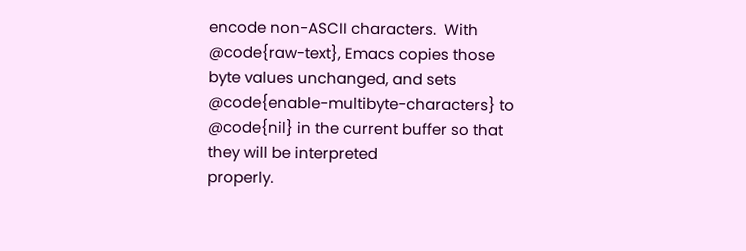encode non-ASCII characters.  With @code{raw-text}, Emacs copies those
byte values unchanged, and sets @code{enable-multibyte-characters} to
@code{nil} in the current buffer so that they will be interpreted
properly.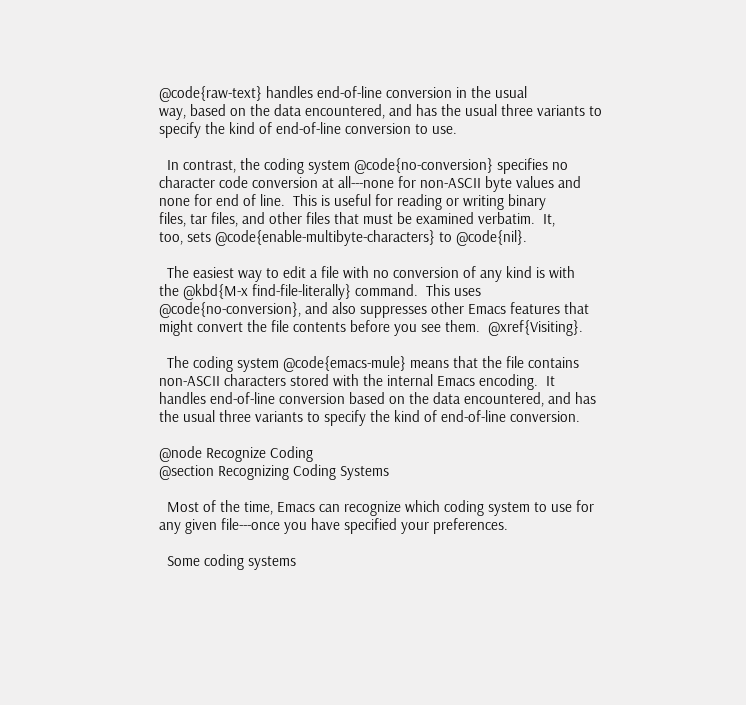@code{raw-text} handles end-of-line conversion in the usual
way, based on the data encountered, and has the usual three variants to
specify the kind of end-of-line conversion to use.

  In contrast, the coding system @code{no-conversion} specifies no
character code conversion at all---none for non-ASCII byte values and
none for end of line.  This is useful for reading or writing binary
files, tar files, and other files that must be examined verbatim.  It,
too, sets @code{enable-multibyte-characters} to @code{nil}.

  The easiest way to edit a file with no conversion of any kind is with
the @kbd{M-x find-file-literally} command.  This uses
@code{no-conversion}, and also suppresses other Emacs features that
might convert the file contents before you see them.  @xref{Visiting}.

  The coding system @code{emacs-mule} means that the file contains
non-ASCII characters stored with the internal Emacs encoding.  It
handles end-of-line conversion based on the data encountered, and has
the usual three variants to specify the kind of end-of-line conversion.

@node Recognize Coding
@section Recognizing Coding Systems

  Most of the time, Emacs can recognize which coding system to use for
any given file---once you have specified your preferences.

  Some coding systems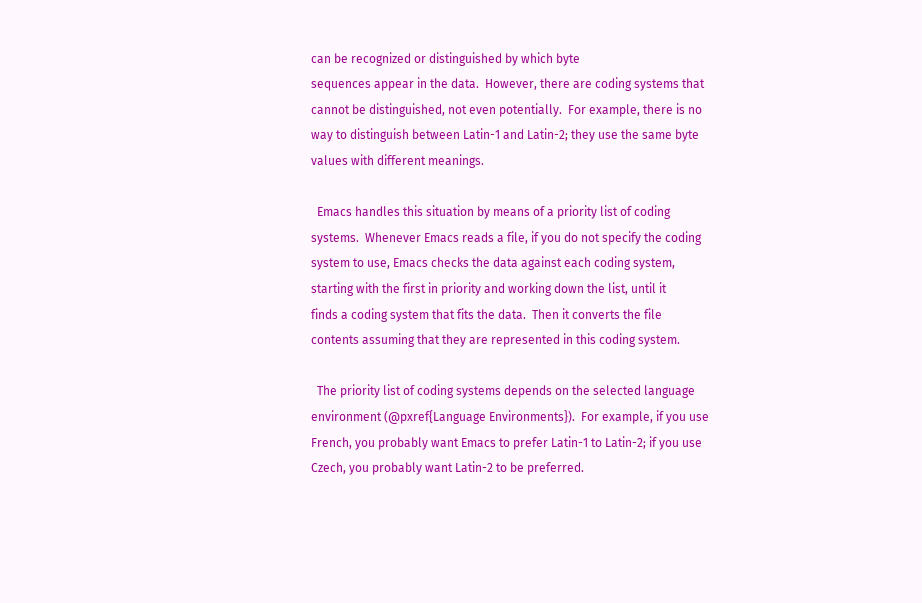can be recognized or distinguished by which byte
sequences appear in the data.  However, there are coding systems that
cannot be distinguished, not even potentially.  For example, there is no
way to distinguish between Latin-1 and Latin-2; they use the same byte
values with different meanings.

  Emacs handles this situation by means of a priority list of coding
systems.  Whenever Emacs reads a file, if you do not specify the coding
system to use, Emacs checks the data against each coding system,
starting with the first in priority and working down the list, until it
finds a coding system that fits the data.  Then it converts the file
contents assuming that they are represented in this coding system.

  The priority list of coding systems depends on the selected language
environment (@pxref{Language Environments}).  For example, if you use
French, you probably want Emacs to prefer Latin-1 to Latin-2; if you use
Czech, you probably want Latin-2 to be preferred.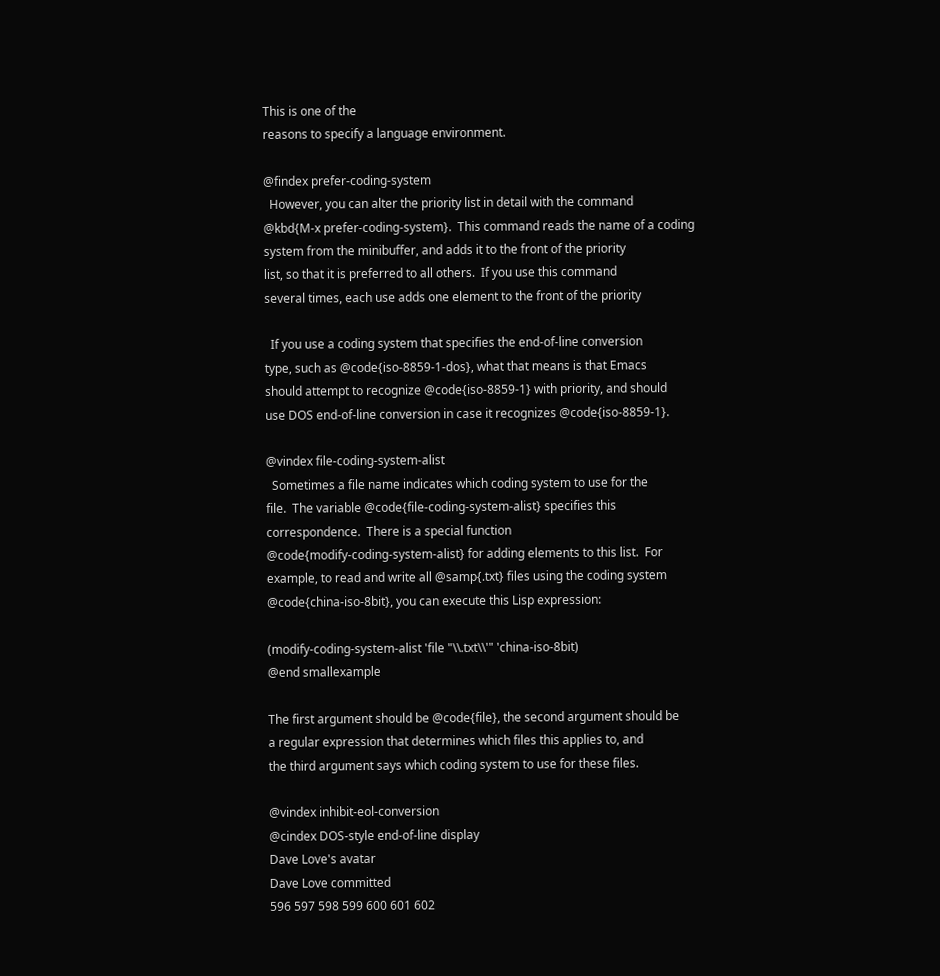This is one of the
reasons to specify a language environment.

@findex prefer-coding-system
  However, you can alter the priority list in detail with the command
@kbd{M-x prefer-coding-system}.  This command reads the name of a coding
system from the minibuffer, and adds it to the front of the priority
list, so that it is preferred to all others.  If you use this command
several times, each use adds one element to the front of the priority

  If you use a coding system that specifies the end-of-line conversion
type, such as @code{iso-8859-1-dos}, what that means is that Emacs
should attempt to recognize @code{iso-8859-1} with priority, and should
use DOS end-of-line conversion in case it recognizes @code{iso-8859-1}.

@vindex file-coding-system-alist
  Sometimes a file name indicates which coding system to use for the
file.  The variable @code{file-coding-system-alist} specifies this
correspondence.  There is a special function
@code{modify-coding-system-alist} for adding elements to this list.  For
example, to read and write all @samp{.txt} files using the coding system
@code{china-iso-8bit}, you can execute this Lisp expression:

(modify-coding-system-alist 'file "\\.txt\\'" 'china-iso-8bit)
@end smallexample

The first argument should be @code{file}, the second argument should be
a regular expression that determines which files this applies to, and
the third argument says which coding system to use for these files.

@vindex inhibit-eol-conversion
@cindex DOS-style end-of-line display
Dave Love's avatar
Dave Love committed
596 597 598 599 600 601 602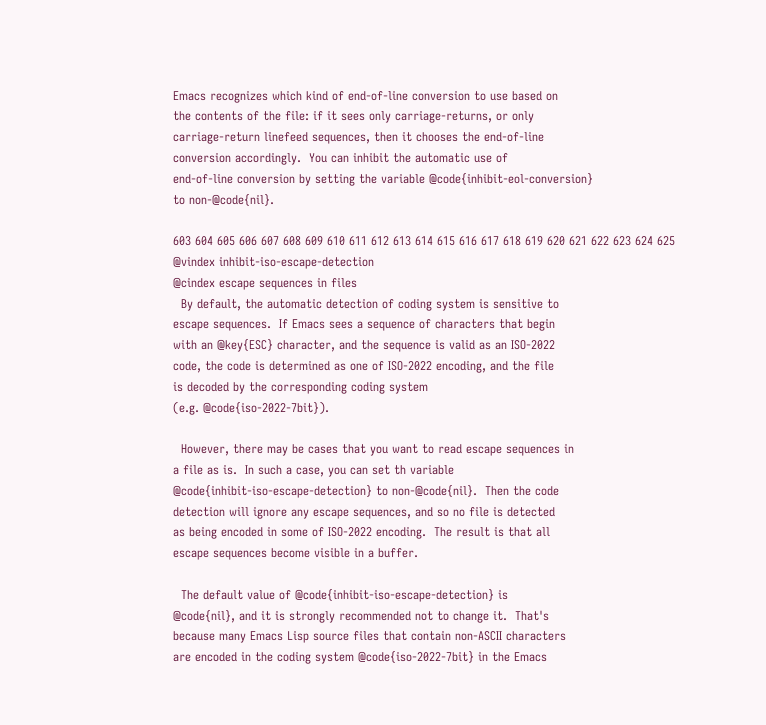Emacs recognizes which kind of end-of-line conversion to use based on
the contents of the file: if it sees only carriage-returns, or only
carriage-return linefeed sequences, then it chooses the end-of-line
conversion accordingly.  You can inhibit the automatic use of
end-of-line conversion by setting the variable @code{inhibit-eol-conversion}
to non-@code{nil}.

603 604 605 606 607 608 609 610 611 612 613 614 615 616 617 618 619 620 621 622 623 624 625
@vindex inhibit-iso-escape-detection
@cindex escape sequences in files
  By default, the automatic detection of coding system is sensitive to
escape sequences.  If Emacs sees a sequence of characters that begin
with an @key{ESC} character, and the sequence is valid as an ISO-2022
code, the code is determined as one of ISO-2022 encoding, and the file
is decoded by the corresponding coding system
(e.g. @code{iso-2022-7bit}).

  However, there may be cases that you want to read escape sequences in
a file as is.  In such a case, you can set th variable
@code{inhibit-iso-escape-detection} to non-@code{nil}.  Then the code
detection will ignore any escape sequences, and so no file is detected
as being encoded in some of ISO-2022 encoding.  The result is that all
escape sequences become visible in a buffer.

  The default value of @code{inhibit-iso-escape-detection} is
@code{nil}, and it is strongly recommended not to change it.  That's
because many Emacs Lisp source files that contain non-ASCII characters
are encoded in the coding system @code{iso-2022-7bit} in the Emacs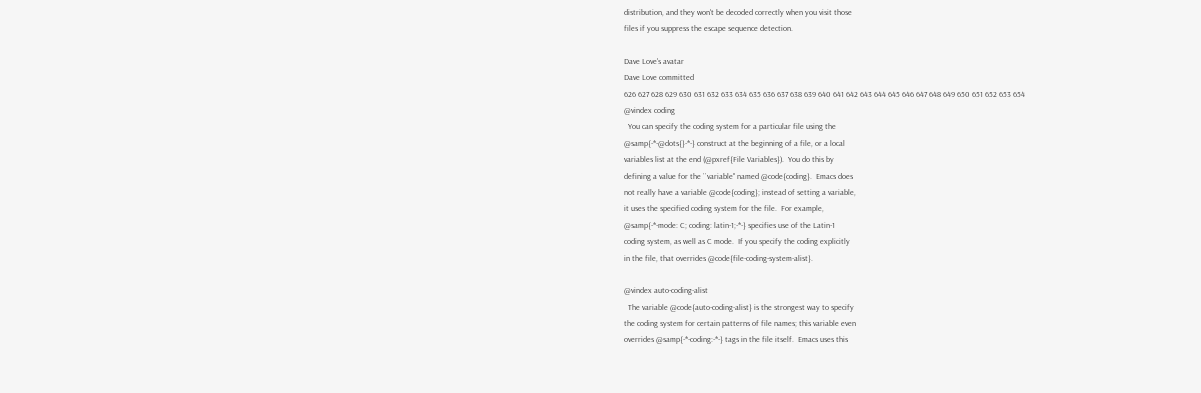distribution, and they won't be decoded correctly when you visit those
files if you suppress the escape sequence detection.

Dave Love's avatar
Dave Love committed
626 627 628 629 630 631 632 633 634 635 636 637 638 639 640 641 642 643 644 645 646 647 648 649 650 651 652 653 654
@vindex coding
  You can specify the coding system for a particular file using the
@samp{-*-@dots{}-*-} construct at the beginning of a file, or a local
variables list at the end (@pxref{File Variables}).  You do this by
defining a value for the ``variable'' named @code{coding}.  Emacs does
not really have a variable @code{coding}; instead of setting a variable,
it uses the specified coding system for the file.  For example,
@samp{-*-mode: C; coding: latin-1;-*-} specifies use of the Latin-1
coding system, as well as C mode.  If you specify the coding explicitly
in the file, that overrides @code{file-coding-system-alist}.

@vindex auto-coding-alist
  The variable @code{auto-coding-alist} is the strongest way to specify
the coding system for certain patterns of file names; this variable even
overrides @samp{-*-coding:-*-} tags in the file itself.  Emacs uses this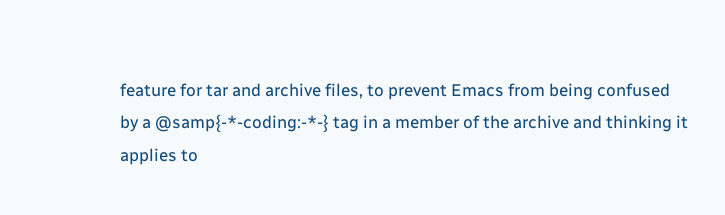feature for tar and archive files, to prevent Emacs from being confused
by a @samp{-*-coding:-*-} tag in a member of the archive and thinking it
applies to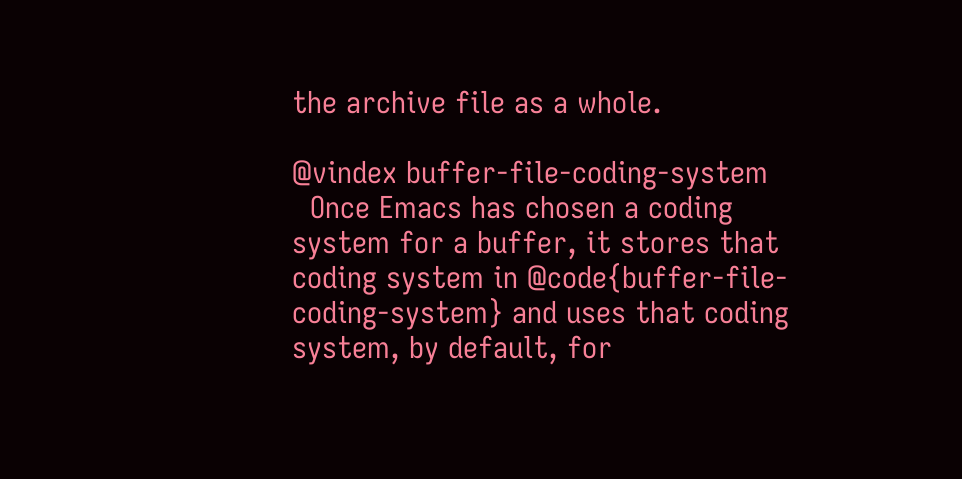the archive file as a whole.

@vindex buffer-file-coding-system
  Once Emacs has chosen a coding system for a buffer, it stores that
coding system in @code{buffer-file-coding-system} and uses that coding
system, by default, for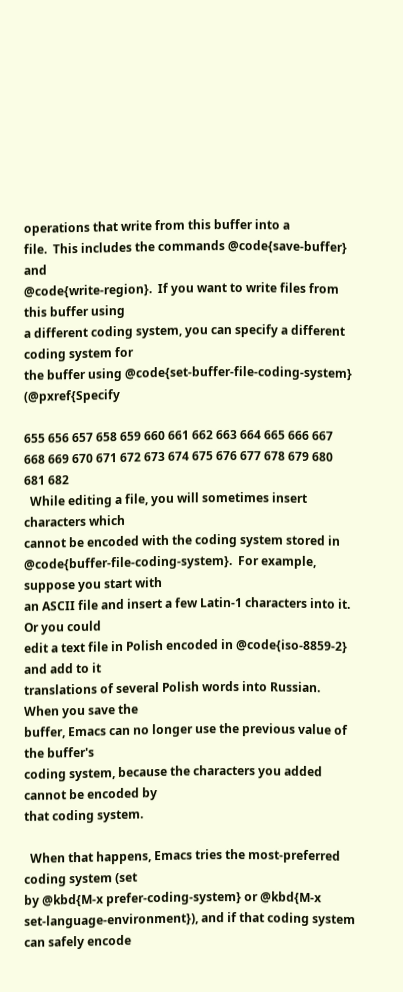operations that write from this buffer into a
file.  This includes the commands @code{save-buffer} and
@code{write-region}.  If you want to write files from this buffer using
a different coding system, you can specify a different coding system for
the buffer using @code{set-buffer-file-coding-system} (@pxref{Specify

655 656 657 658 659 660 661 662 663 664 665 666 667 668 669 670 671 672 673 674 675 676 677 678 679 680 681 682
  While editing a file, you will sometimes insert characters which
cannot be encoded with the coding system stored in
@code{buffer-file-coding-system}.  For example, suppose you start with
an ASCII file and insert a few Latin-1 characters into it.  Or you could
edit a text file in Polish encoded in @code{iso-8859-2} and add to it
translations of several Polish words into Russian.  When you save the
buffer, Emacs can no longer use the previous value of the buffer's
coding system, because the characters you added cannot be encoded by
that coding system.

  When that happens, Emacs tries the most-preferred coding system (set
by @kbd{M-x prefer-coding-system} or @kbd{M-x
set-language-environment}), and if that coding system can safely encode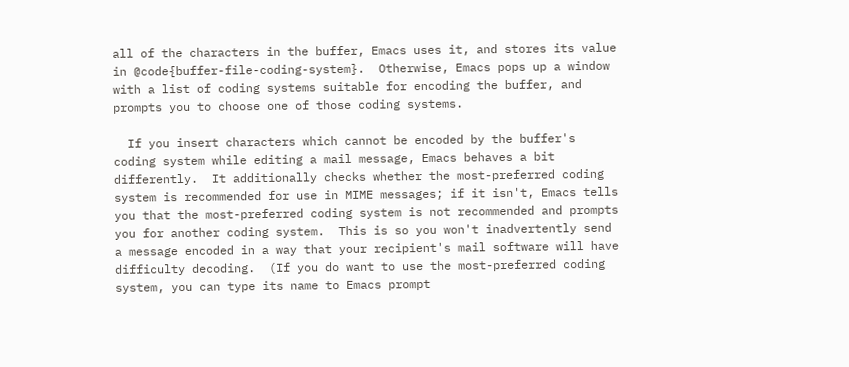all of the characters in the buffer, Emacs uses it, and stores its value
in @code{buffer-file-coding-system}.  Otherwise, Emacs pops up a window
with a list of coding systems suitable for encoding the buffer, and
prompts you to choose one of those coding systems.

  If you insert characters which cannot be encoded by the buffer's
coding system while editing a mail message, Emacs behaves a bit
differently.  It additionally checks whether the most-preferred coding
system is recommended for use in MIME messages; if it isn't, Emacs tells
you that the most-preferred coding system is not recommended and prompts
you for another coding system.  This is so you won't inadvertently send
a message encoded in a way that your recipient's mail software will have
difficulty decoding.  (If you do want to use the most-preferred coding
system, you can type its name to Emacs prompt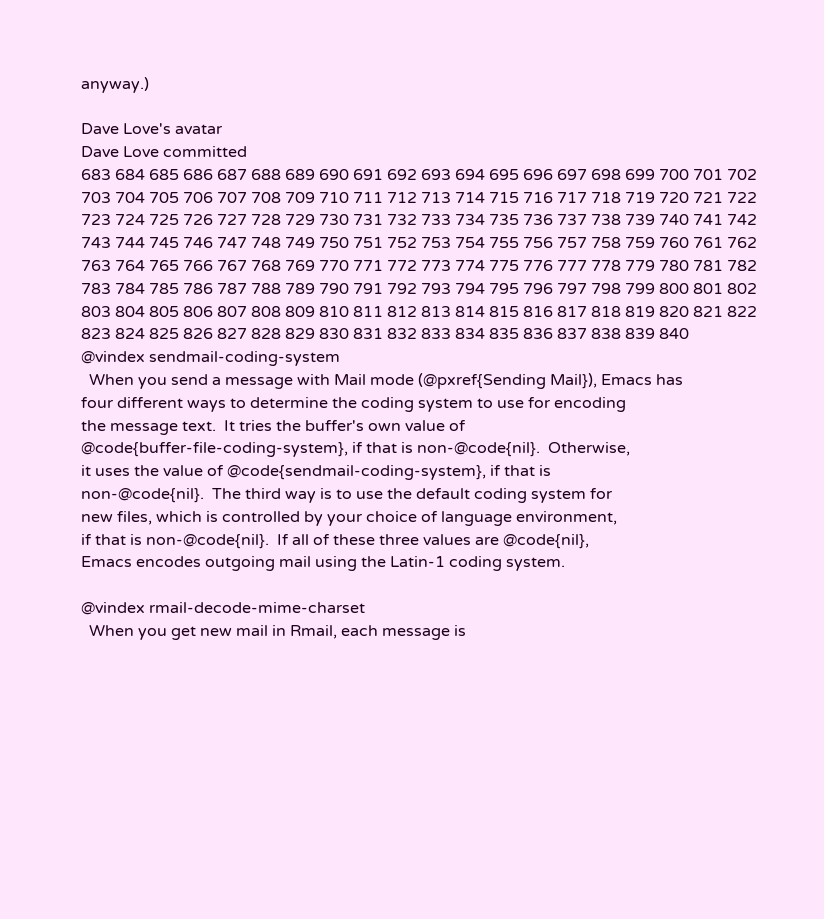anyway.)

Dave Love's avatar
Dave Love committed
683 684 685 686 687 688 689 690 691 692 693 694 695 696 697 698 699 700 701 702 703 704 705 706 707 708 709 710 711 712 713 714 715 716 717 718 719 720 721 722 723 724 725 726 727 728 729 730 731 732 733 734 735 736 737 738 739 740 741 742 743 744 745 746 747 748 749 750 751 752 753 754 755 756 757 758 759 760 761 762 763 764 765 766 767 768 769 770 771 772 773 774 775 776 777 778 779 780 781 782 783 784 785 786 787 788 789 790 791 792 793 794 795 796 797 798 799 800 801 802 803 804 805 806 807 808 809 810 811 812 813 814 815 816 817 818 819 820 821 822 823 824 825 826 827 828 829 830 831 832 833 834 835 836 837 838 839 840
@vindex sendmail-coding-system
  When you send a message with Mail mode (@pxref{Sending Mail}), Emacs has
four different ways to determine the coding system to use for encoding
the message text.  It tries the buffer's own value of
@code{buffer-file-coding-system}, if that is non-@code{nil}.  Otherwise,
it uses the value of @code{sendmail-coding-system}, if that is
non-@code{nil}.  The third way is to use the default coding system for
new files, which is controlled by your choice of language environment,
if that is non-@code{nil}.  If all of these three values are @code{nil},
Emacs encodes outgoing mail using the Latin-1 coding system.

@vindex rmail-decode-mime-charset
  When you get new mail in Rmail, each message is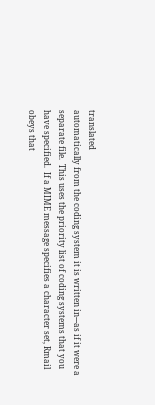translated
automatically from the coding system it is written in---as if it were a
separate file.  This uses the priority list of coding systems that you
have specified.  If a MIME message specifies a character set, Rmail
obeys that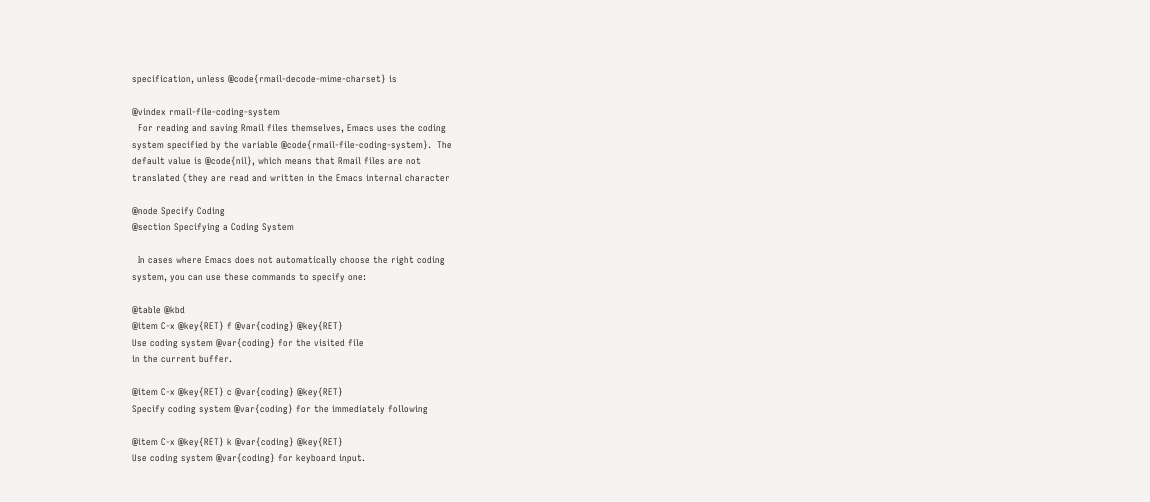specification, unless @code{rmail-decode-mime-charset} is

@vindex rmail-file-coding-system
  For reading and saving Rmail files themselves, Emacs uses the coding
system specified by the variable @code{rmail-file-coding-system}.  The
default value is @code{nil}, which means that Rmail files are not
translated (they are read and written in the Emacs internal character

@node Specify Coding
@section Specifying a Coding System

  In cases where Emacs does not automatically choose the right coding
system, you can use these commands to specify one:

@table @kbd
@item C-x @key{RET} f @var{coding} @key{RET}
Use coding system @var{coding} for the visited file
in the current buffer.

@item C-x @key{RET} c @var{coding} @key{RET}
Specify coding system @var{coding} for the immediately following

@item C-x @key{RET} k @var{coding} @key{RET}
Use coding system @var{coding} for keyboard input.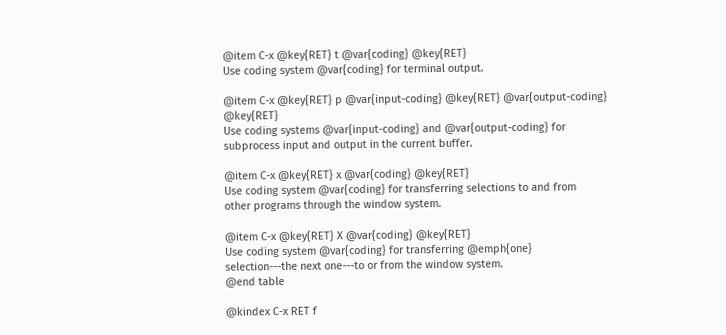@item C-x @key{RET} t @var{coding} @key{RET}
Use coding system @var{coding} for terminal output.

@item C-x @key{RET} p @var{input-coding} @key{RET} @var{output-coding} @key{RET}
Use coding systems @var{input-coding} and @var{output-coding} for
subprocess input and output in the current buffer.

@item C-x @key{RET} x @var{coding} @key{RET}
Use coding system @var{coding} for transferring selections to and from
other programs through the window system.

@item C-x @key{RET} X @var{coding} @key{RET}
Use coding system @var{coding} for transferring @emph{one}
selection---the next one---to or from the window system.
@end table

@kindex C-x RET f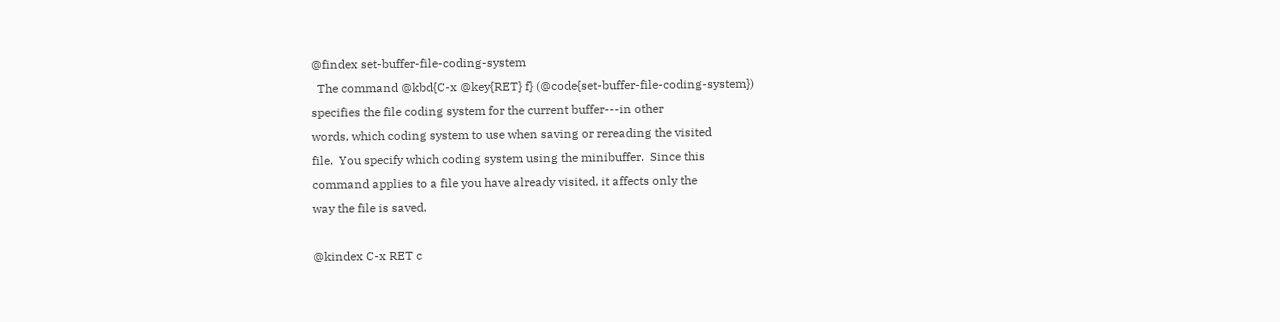@findex set-buffer-file-coding-system
  The command @kbd{C-x @key{RET} f} (@code{set-buffer-file-coding-system})
specifies the file coding system for the current buffer---in other
words, which coding system to use when saving or rereading the visited
file.  You specify which coding system using the minibuffer.  Since this
command applies to a file you have already visited, it affects only the
way the file is saved.

@kindex C-x RET c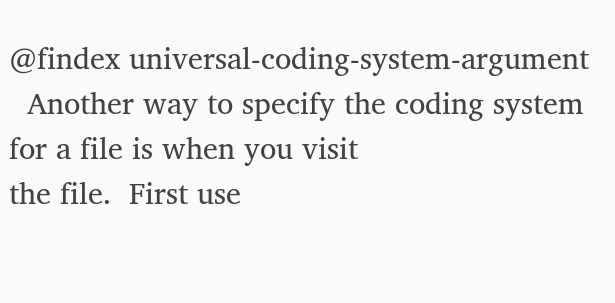@findex universal-coding-system-argument
  Another way to specify the coding system for a file is when you visit
the file.  First use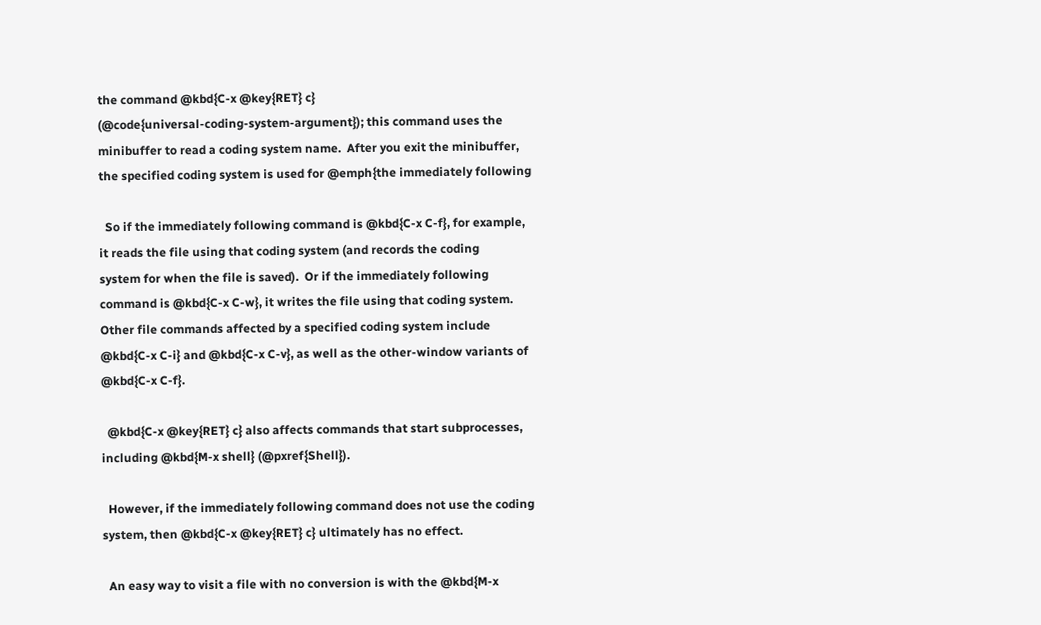the command @kbd{C-x @key{RET} c}
(@code{universal-coding-system-argument}); this command uses the
minibuffer to read a coding system name.  After you exit the minibuffer,
the specified coding system is used for @emph{the immediately following

  So if the immediately following command is @kbd{C-x C-f}, for example,
it reads the file using that coding system (and records the coding
system for when the file is saved).  Or if the immediately following
command is @kbd{C-x C-w}, it writes the file using that coding system.
Other file commands affected by a specified coding system include
@kbd{C-x C-i} and @kbd{C-x C-v}, as well as the other-window variants of
@kbd{C-x C-f}.

  @kbd{C-x @key{RET} c} also affects commands that start subprocesses,
including @kbd{M-x shell} (@pxref{Shell}).

  However, if the immediately following command does not use the coding
system, then @kbd{C-x @key{RET} c} ultimately has no effect.

  An easy way to visit a file with no conversion is with the @kbd{M-x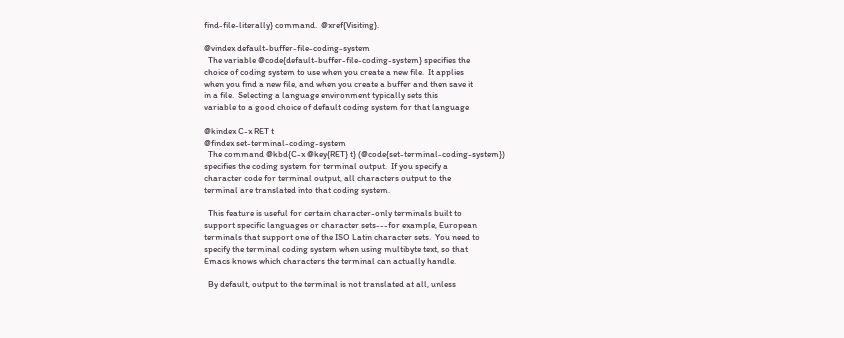find-file-literally} command.  @xref{Visiting}.

@vindex default-buffer-file-coding-system
  The variable @code{default-buffer-file-coding-system} specifies the
choice of coding system to use when you create a new file.  It applies
when you find a new file, and when you create a buffer and then save it
in a file.  Selecting a language environment typically sets this
variable to a good choice of default coding system for that language

@kindex C-x RET t
@findex set-terminal-coding-system
  The command @kbd{C-x @key{RET} t} (@code{set-terminal-coding-system})
specifies the coding system for terminal output.  If you specify a
character code for terminal output, all characters output to the
terminal are translated into that coding system.

  This feature is useful for certain character-only terminals built to
support specific languages or character sets---for example, European
terminals that support one of the ISO Latin character sets.  You need to
specify the terminal coding system when using multibyte text, so that
Emacs knows which characters the terminal can actually handle.

  By default, output to the terminal is not translated at all, unless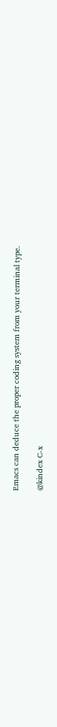Emacs can deduce the proper coding system from your terminal type.

@kindex C-x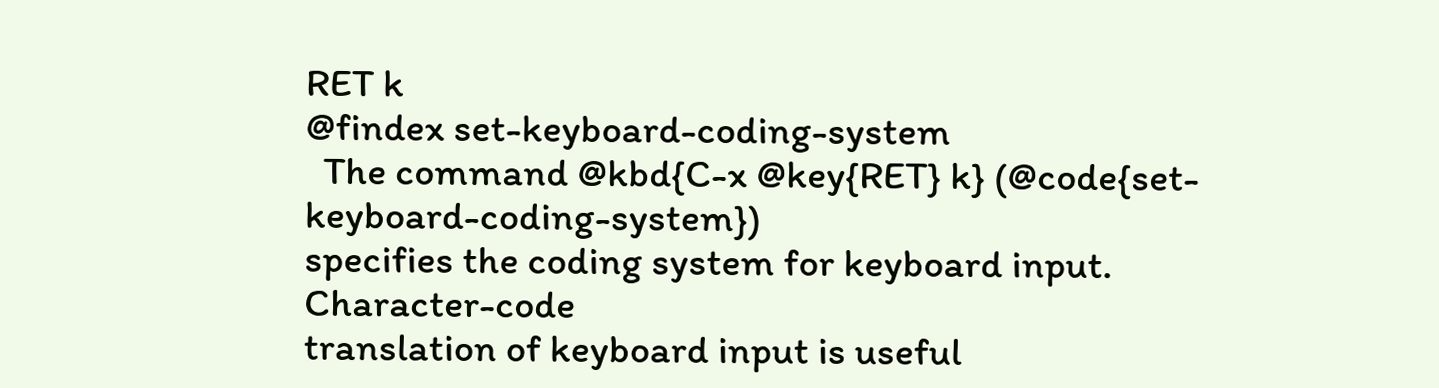RET k
@findex set-keyboard-coding-system
  The command @kbd{C-x @key{RET} k} (@code{set-keyboard-coding-system})
specifies the coding system for keyboard input.  Character-code
translation of keyboard input is useful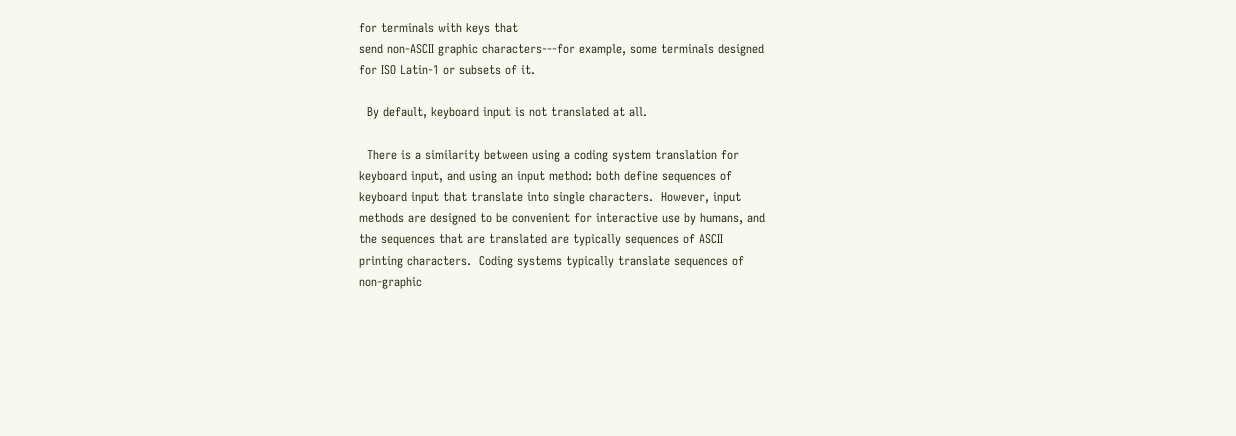for terminals with keys that
send non-ASCII graphic characters---for example, some terminals designed
for ISO Latin-1 or subsets of it.

  By default, keyboard input is not translated at all.

  There is a similarity between using a coding system translation for
keyboard input, and using an input method: both define sequences of
keyboard input that translate into single characters.  However, input
methods are designed to be convenient for interactive use by humans, and
the sequences that are translated are typically sequences of ASCII
printing characters.  Coding systems typically translate sequences of
non-graphic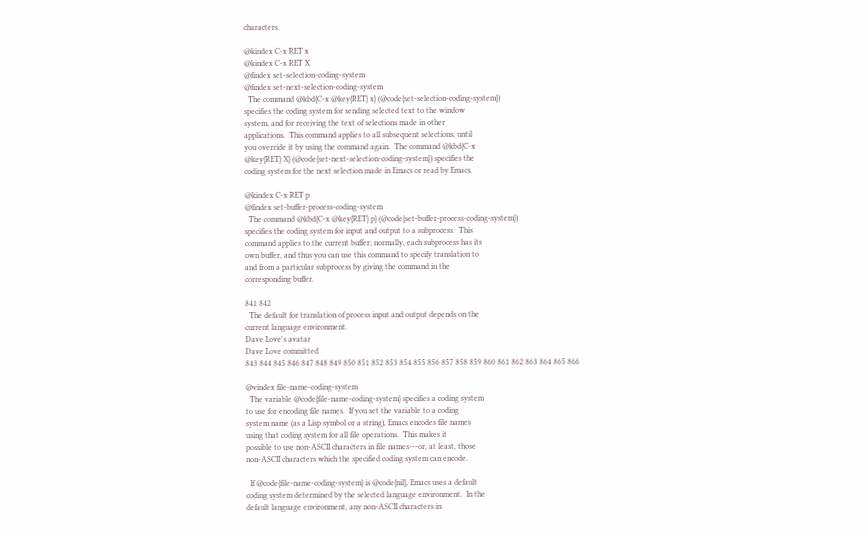characters.

@kindex C-x RET x
@kindex C-x RET X
@findex set-selection-coding-system
@findex set-next-selection-coding-system
  The command @kbd{C-x @key{RET} x} (@code{set-selection-coding-system})
specifies the coding system for sending selected text to the window
system, and for receiving the text of selections made in other
applications.  This command applies to all subsequent selections, until
you override it by using the command again.  The command @kbd{C-x
@key{RET} X} (@code{set-next-selection-coding-system}) specifies the
coding system for the next selection made in Emacs or read by Emacs.

@kindex C-x RET p
@findex set-buffer-process-coding-system
  The command @kbd{C-x @key{RET} p} (@code{set-buffer-process-coding-system})
specifies the coding system for input and output to a subprocess.  This
command applies to the current buffer; normally, each subprocess has its
own buffer, and thus you can use this command to specify translation to
and from a particular subprocess by giving the command in the
corresponding buffer.

841 842
  The default for translation of process input and output depends on the
current language environment.
Dave Love's avatar
Dave Love committed
843 844 845 846 847 848 849 850 851 852 853 854 855 856 857 858 859 860 861 862 863 864 865 866

@vindex file-name-coding-system
  The variable @code{file-name-coding-system} specifies a coding system
to use for encoding file names.  If you set the variable to a coding
system name (as a Lisp symbol or a string), Emacs encodes file names
using that coding system for all file operations.  This makes it
possible to use non-ASCII characters in file names---or, at least, those
non-ASCII characters which the specified coding system can encode.

  If @code{file-name-coding-system} is @code{nil}, Emacs uses a default
coding system determined by the selected language environment.  In the
default language environment, any non-ASCII characters in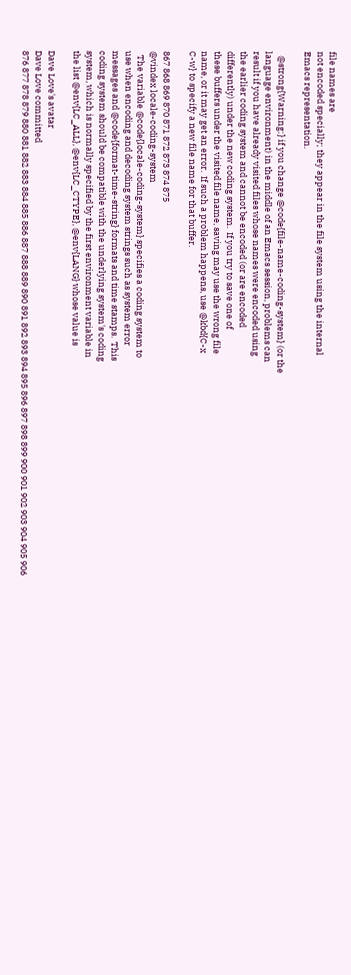file names are
not encoded specially; they appear in the file system using the internal
Emacs representation.

  @strong{Warning:} if you change @code{file-name-coding-system} (or the
language environment) in the middle of an Emacs session, problems can
result if you have already visited files whose names were encoded using
the earlier coding system and cannot be encoded (or are encoded
differently) under the new coding system.  If you try to save one of
these buffers under the visited file name, saving may use the wrong file
name, or it may get an error.  If such a problem happens, use @kbd{C-x
C-w} to specify a new file name for that buffer.

867 868 869 870 871 872 873 874 875
@vindex locale-coding-system
  The variable @code{locale-coding-system} specifies a coding system to
use when encoding and decoding system strings such as system error
messages and @code{format-time-string} formats and time stamps.  This
coding system should be compatible with the underlying system's coding
system, which is normally specified by the first environment variable in
the list @env{LC_ALL}, @env{LC_CTYPE}, @env{LANG} whose value is

Dave Love's avatar
Dave Love committed
876 877 878 879 880 881 882 883 884 885 886 887 888 889 890 891 892 893 894 895 896 897 898 899 900 901 902 903 904 905 906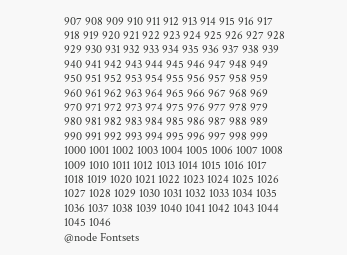907 908 909 910 911 912 913 914 915 916 917 918 919 920 921 922 923 924 925 926 927 928 929 930 931 932 933 934 935 936 937 938 939 940 941 942 943 944 945 946 947 948 949 950 951 952 953 954 955 956 957 958 959 960 961 962 963 964 965 966 967 968 969 970 971 972 973 974 975 976 977 978 979 980 981 982 983 984 985 986 987 988 989 990 991 992 993 994 995 996 997 998 999 1000 1001 1002 1003 1004 1005 1006 1007 1008 1009 1010 1011 1012 1013 1014 1015 1016 1017 1018 1019 1020 1021 1022 1023 1024 1025 1026 1027 1028 1029 1030 1031 1032 1033 1034 1035 1036 1037 1038 1039 1040 1041 1042 1043 1044 1045 1046
@node Fontsets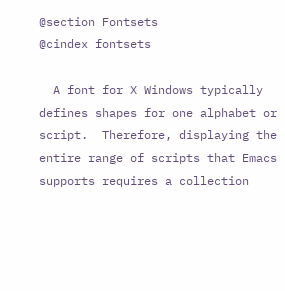@section Fontsets
@cindex fontsets

  A font for X Windows typically defines shapes for one alphabet or
script.  Therefore, displaying the entire range of scripts that Emacs
supports requires a collection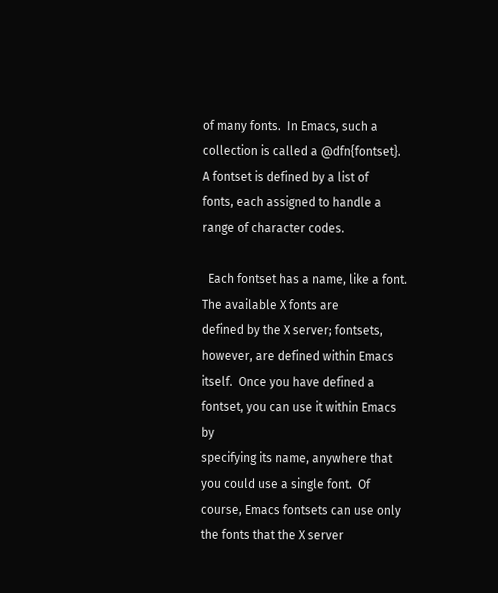of many fonts.  In Emacs, such a
collection is called a @dfn{fontset}.  A fontset is defined by a list of
fonts, each assigned to handle a range of character codes.

  Each fontset has a name, like a font.  The available X fonts are
defined by the X server; fontsets, however, are defined within Emacs
itself.  Once you have defined a fontset, you can use it within Emacs by
specifying its name, anywhere that you could use a single font.  Of
course, Emacs fontsets can use only the fonts that the X server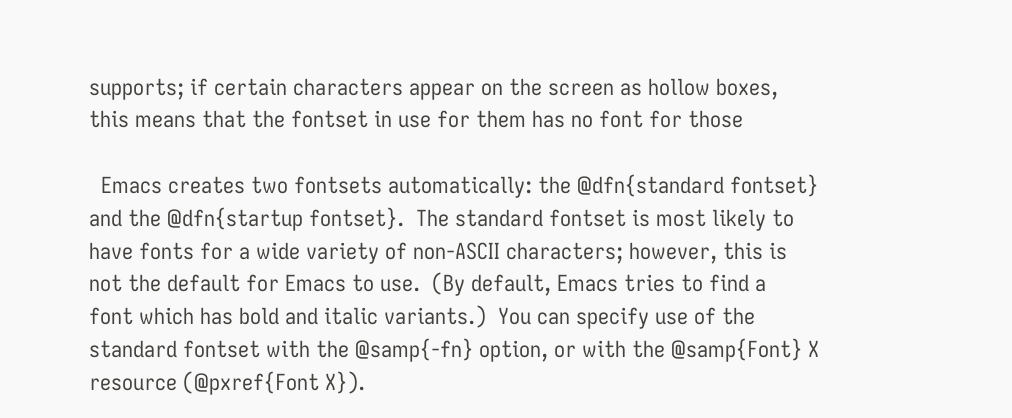supports; if certain characters appear on the screen as hollow boxes,
this means that the fontset in use for them has no font for those

  Emacs creates two fontsets automatically: the @dfn{standard fontset}
and the @dfn{startup fontset}.  The standard fontset is most likely to
have fonts for a wide variety of non-ASCII characters; however, this is
not the default for Emacs to use.  (By default, Emacs tries to find a
font which has bold and italic variants.)  You can specify use of the
standard fontset with the @samp{-fn} option, or with the @samp{Font} X
resource (@pxref{Font X}).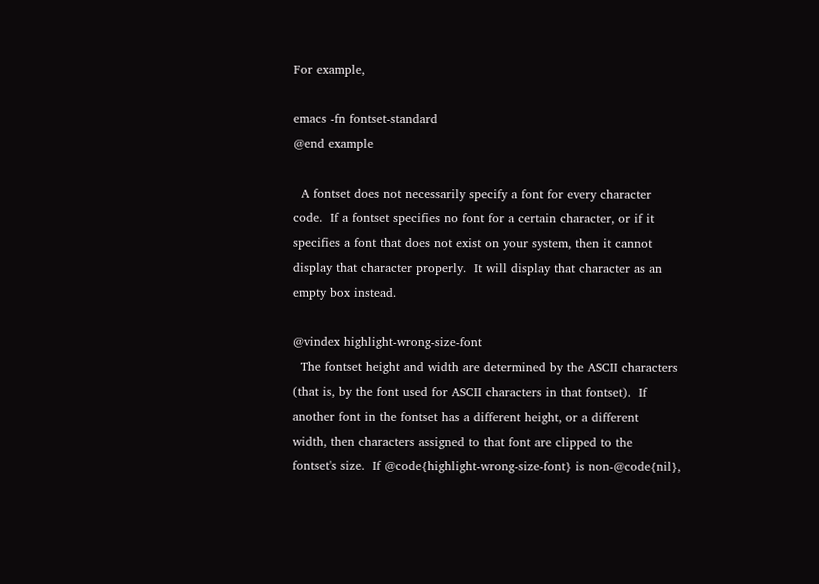For example,

emacs -fn fontset-standard
@end example

  A fontset does not necessarily specify a font for every character
code.  If a fontset specifies no font for a certain character, or if it
specifies a font that does not exist on your system, then it cannot
display that character properly.  It will display that character as an
empty box instead.

@vindex highlight-wrong-size-font
  The fontset height and width are determined by the ASCII characters
(that is, by the font used for ASCII characters in that fontset).  If
another font in the fontset has a different height, or a different
width, then characters assigned to that font are clipped to the
fontset's size.  If @code{highlight-wrong-size-font} is non-@code{nil},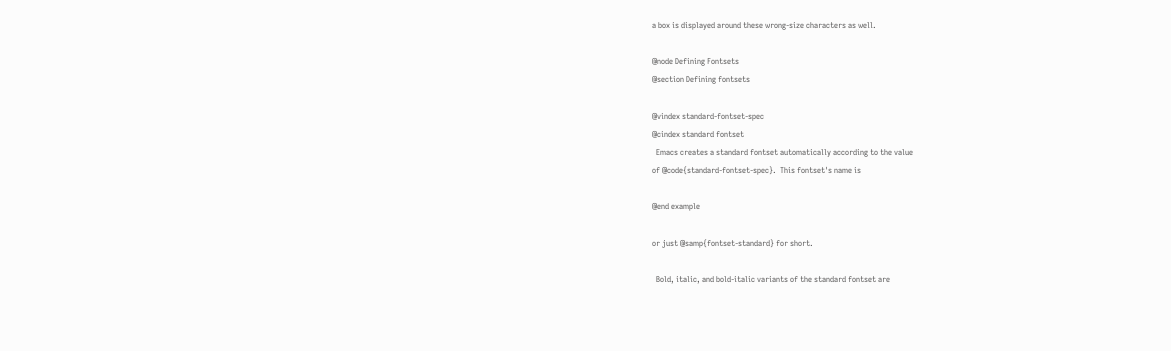a box is displayed around these wrong-size characters as well.

@node Defining Fontsets
@section Defining fontsets

@vindex standard-fontset-spec
@cindex standard fontset
  Emacs creates a standard fontset automatically according to the value
of @code{standard-fontset-spec}.  This fontset's name is

@end example

or just @samp{fontset-standard} for short.

  Bold, italic, and bold-italic variants of the standard fontset are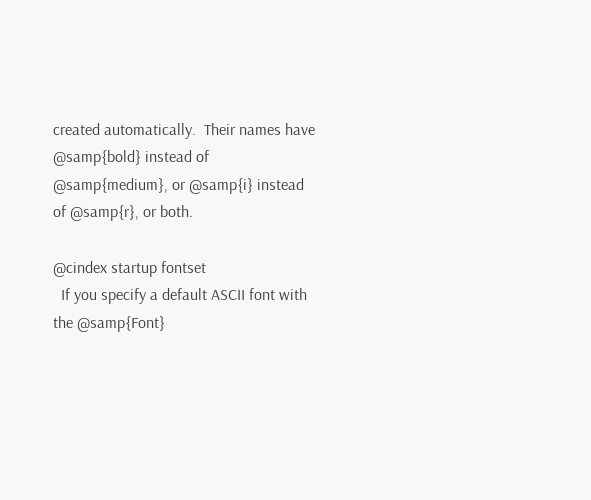created automatically.  Their names have @samp{bold} instead of
@samp{medium}, or @samp{i} instead of @samp{r}, or both.

@cindex startup fontset
  If you specify a default ASCII font with the @samp{Font}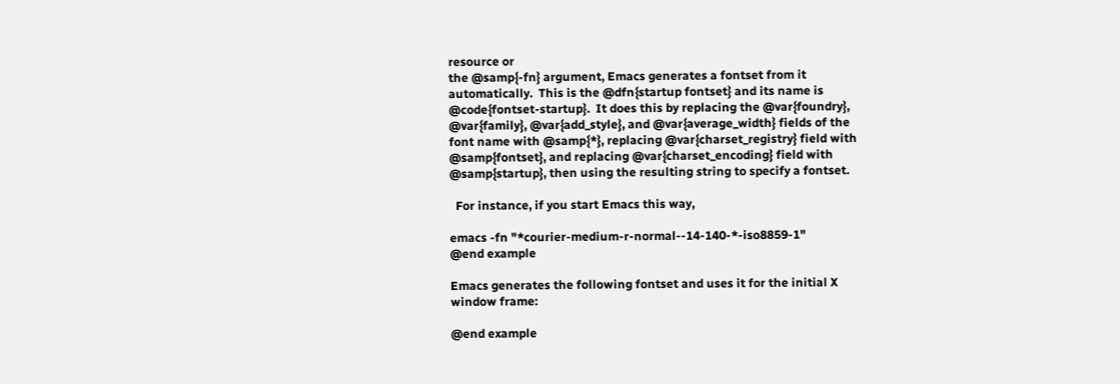resource or
the @samp{-fn} argument, Emacs generates a fontset from it
automatically.  This is the @dfn{startup fontset} and its name is
@code{fontset-startup}.  It does this by replacing the @var{foundry},
@var{family}, @var{add_style}, and @var{average_width} fields of the
font name with @samp{*}, replacing @var{charset_registry} field with
@samp{fontset}, and replacing @var{charset_encoding} field with
@samp{startup}, then using the resulting string to specify a fontset.

  For instance, if you start Emacs this way,

emacs -fn "*courier-medium-r-normal--14-140-*-iso8859-1"
@end example

Emacs generates the following fontset and uses it for the initial X
window frame:

@end example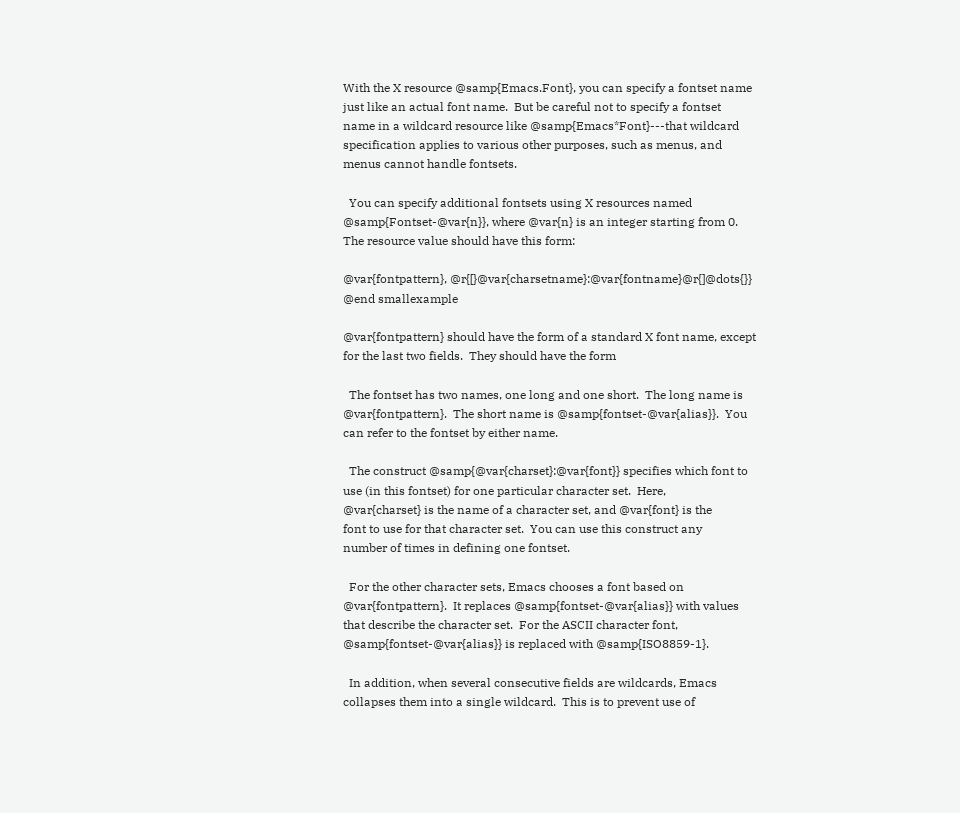With the X resource @samp{Emacs.Font}, you can specify a fontset name
just like an actual font name.  But be careful not to specify a fontset
name in a wildcard resource like @samp{Emacs*Font}---that wildcard
specification applies to various other purposes, such as menus, and
menus cannot handle fontsets.

  You can specify additional fontsets using X resources named
@samp{Fontset-@var{n}}, where @var{n} is an integer starting from 0.
The resource value should have this form:

@var{fontpattern}, @r{[}@var{charsetname}:@var{fontname}@r{]@dots{}}
@end smallexample

@var{fontpattern} should have the form of a standard X font name, except
for the last two fields.  They should have the form

  The fontset has two names, one long and one short.  The long name is
@var{fontpattern}.  The short name is @samp{fontset-@var{alias}}.  You
can refer to the fontset by either name.

  The construct @samp{@var{charset}:@var{font}} specifies which font to
use (in this fontset) for one particular character set.  Here,
@var{charset} is the name of a character set, and @var{font} is the
font to use for that character set.  You can use this construct any
number of times in defining one fontset.

  For the other character sets, Emacs chooses a font based on
@var{fontpattern}.  It replaces @samp{fontset-@var{alias}} with values
that describe the character set.  For the ASCII character font,
@samp{fontset-@var{alias}} is replaced with @samp{ISO8859-1}.

  In addition, when several consecutive fields are wildcards, Emacs
collapses them into a single wildcard.  This is to prevent use of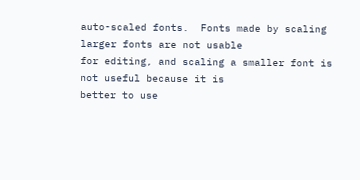auto-scaled fonts.  Fonts made by scaling larger fonts are not usable
for editing, and scaling a smaller font is not useful because it is
better to use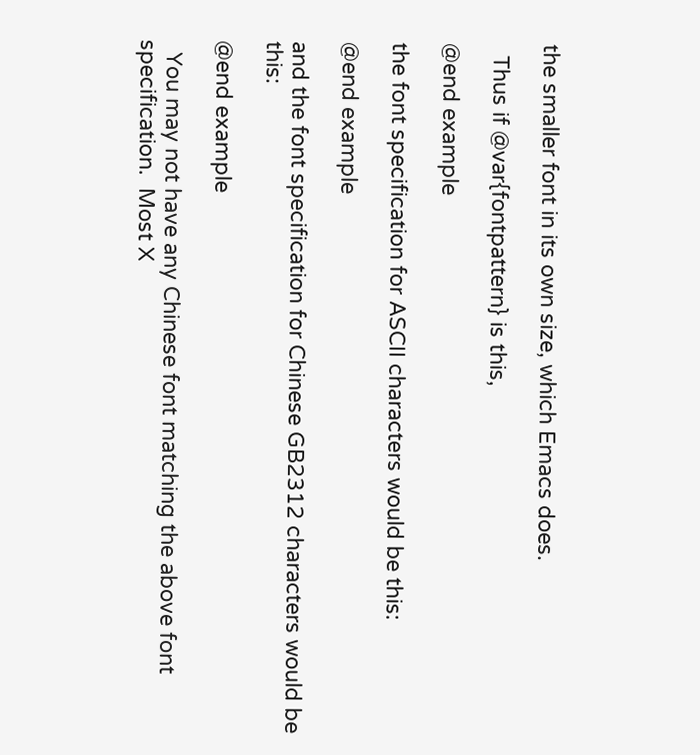the smaller font in its own size, which Emacs does.

  Thus if @var{fontpattern} is this,

@end example

the font specification for ASCII characters would be this:

@end example

and the font specification for Chinese GB2312 characters would be this:

@end example

  You may not have any Chinese font matching the above font
specification.  Most X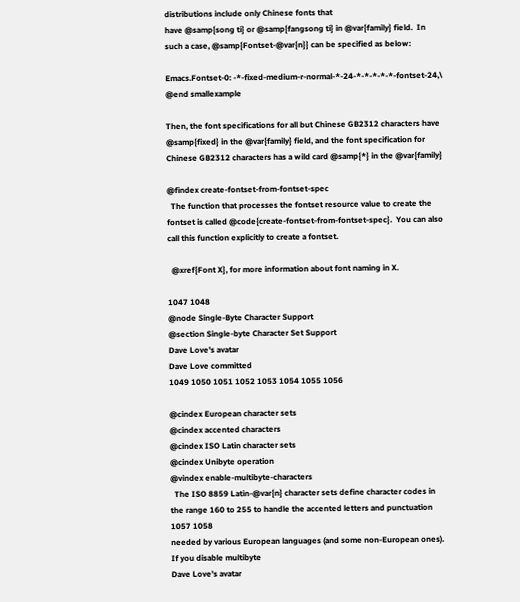distributions include only Chinese fonts that
have @samp{song ti} or @samp{fangsong ti} in @var{family} field.  In
such a case, @samp{Fontset-@var{n}} can be specified as below:

Emacs.Fontset-0: -*-fixed-medium-r-normal-*-24-*-*-*-*-*-fontset-24,\
@end smallexample

Then, the font specifications for all but Chinese GB2312 characters have
@samp{fixed} in the @var{family} field, and the font specification for
Chinese GB2312 characters has a wild card @samp{*} in the @var{family}

@findex create-fontset-from-fontset-spec
  The function that processes the fontset resource value to create the
fontset is called @code{create-fontset-from-fontset-spec}.  You can also
call this function explicitly to create a fontset.

  @xref{Font X}, for more information about font naming in X.

1047 1048
@node Single-Byte Character Support
@section Single-byte Character Set Support
Dave Love's avatar
Dave Love committed
1049 1050 1051 1052 1053 1054 1055 1056

@cindex European character sets
@cindex accented characters
@cindex ISO Latin character sets
@cindex Unibyte operation
@vindex enable-multibyte-characters
  The ISO 8859 Latin-@var{n} character sets define character codes in
the range 160 to 255 to handle the accented letters and punctuation
1057 1058
needed by various European languages (and some non-European ones).
If you disable multibyte
Dave Love's avatar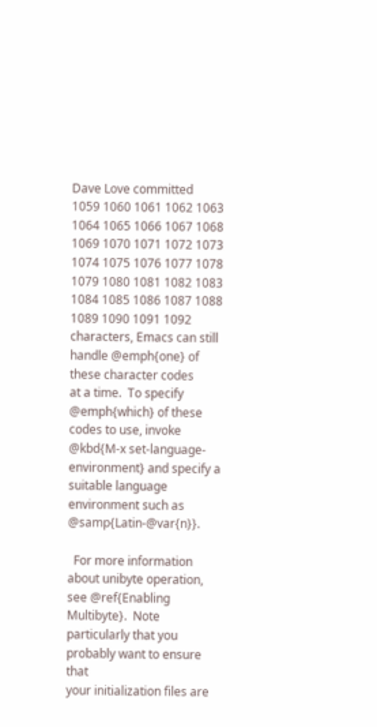Dave Love committed
1059 1060 1061 1062 1063 1064 1065 1066 1067 1068 1069 1070 1071 1072 1073 1074 1075 1076 1077 1078 1079 1080 1081 1082 1083 1084 1085 1086 1087 1088 1089 1090 1091 1092
characters, Emacs can still handle @emph{one} of these character codes
at a time.  To specify @emph{which} of these codes to use, invoke
@kbd{M-x set-language-environment} and specify a suitable language
environment such as @samp{Latin-@var{n}}.

  For more information about unibyte operation, see @ref{Enabling
Multibyte}.  Note particularly that you probably want to ensure that
your initialization files are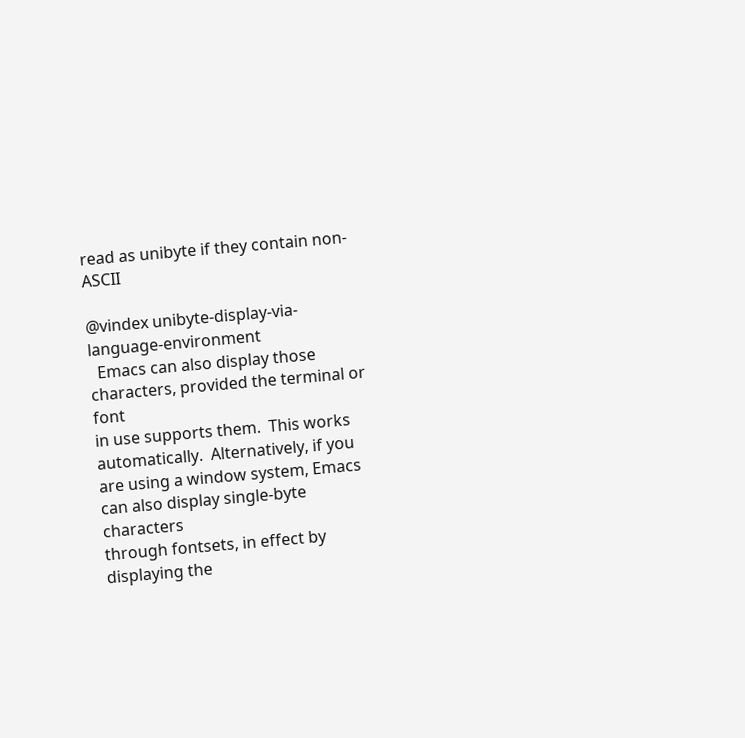read as unibyte if they contain non-ASCII

@vindex unibyte-display-via-language-environment
  Emacs can also display those characters, provided the terminal or font
in use supports them.  This works automatically.  Alternatively, if you
are using a window system, Emacs can also display single-byte characters
through fontsets, in effect by displaying the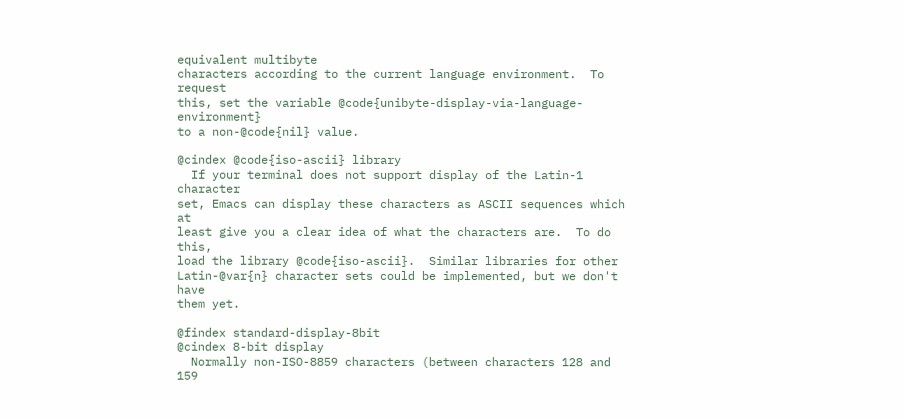equivalent multibyte
characters according to the current language environment.  To request
this, set the variable @code{unibyte-display-via-language-environment}
to a non-@code{nil} value.

@cindex @code{iso-ascii} library
  If your terminal does not support display of the Latin-1 character
set, Emacs can display these characters as ASCII sequences which at
least give you a clear idea of what the characters are.  To do this,
load the library @code{iso-ascii}.  Similar libraries for other
Latin-@var{n} character sets could be implemented, but we don't have
them yet.

@findex standard-display-8bit
@cindex 8-bit display
  Normally non-ISO-8859 characters (between characters 128 and 159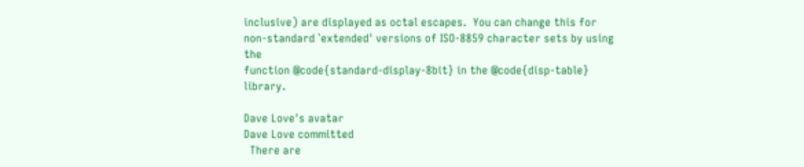inclusive) are displayed as octal escapes.  You can change this for
non-standard `extended' versions of ISO-8859 character sets by using the
function @code{standard-display-8bit} in the @code{disp-table} library.

Dave Love's avatar
Dave Love committed
  There are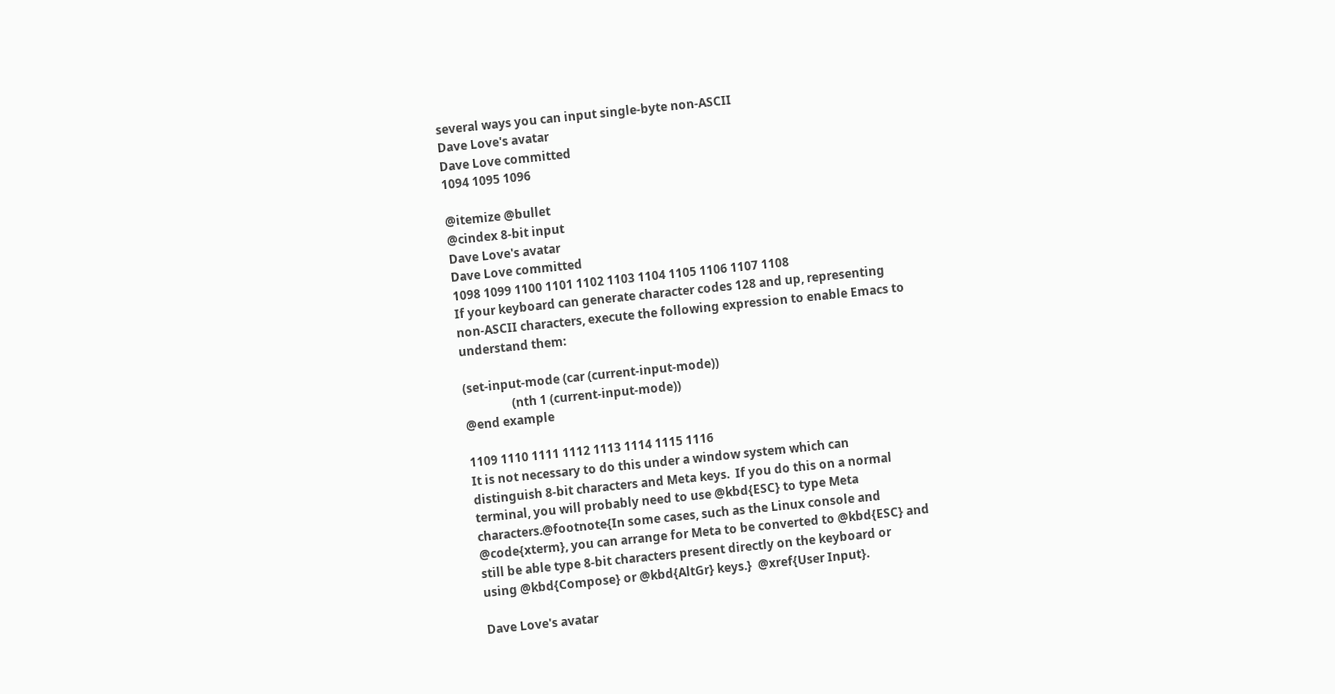several ways you can input single-byte non-ASCII
Dave Love's avatar
Dave Love committed
1094 1095 1096

@itemize @bullet
@cindex 8-bit input
Dave Love's avatar
Dave Love committed
1098 1099 1100 1101 1102 1103 1104 1105 1106 1107 1108
If your keyboard can generate character codes 128 and up, representing
non-ASCII characters, execute the following expression to enable Emacs to
understand them:

(set-input-mode (car (current-input-mode))
                (nth 1 (current-input-mode))
@end example

1109 1110 1111 1112 1113 1114 1115 1116
It is not necessary to do this under a window system which can
distinguish 8-bit characters and Meta keys.  If you do this on a normal
terminal, you will probably need to use @kbd{ESC} to type Meta
characters.@footnote{In some cases, such as the Linux console and
@code{xterm}, you can arrange for Meta to be converted to @kbd{ESC} and
still be able type 8-bit characters present directly on the keyboard or
using @kbd{Compose} or @kbd{AltGr} keys.}  @xref{User Input}.

Dave Love's avatar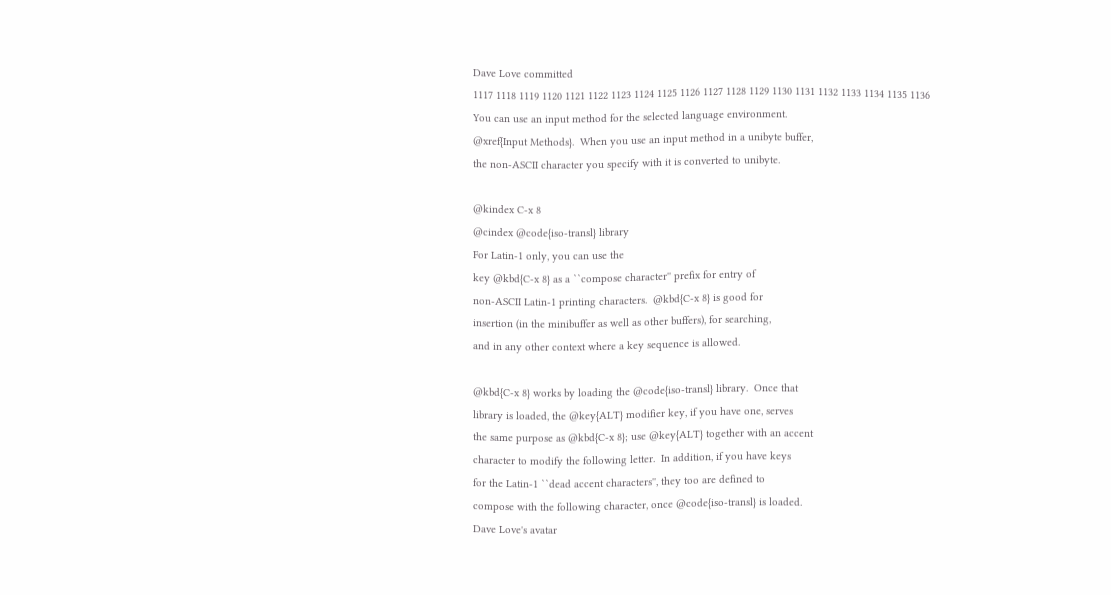Dave Love committed
1117 1118 1119 1120 1121 1122 1123 1124 1125 1126 1127 1128 1129 1130 1131 1132 1133 1134 1135 1136
You can use an input method for the selected language environment.
@xref{Input Methods}.  When you use an input method in a unibyte buffer,
the non-ASCII character you specify with it is converted to unibyte.

@kindex C-x 8
@cindex @code{iso-transl} library
For Latin-1 only, you can use the
key @kbd{C-x 8} as a ``compose character'' prefix for entry of
non-ASCII Latin-1 printing characters.  @kbd{C-x 8} is good for
insertion (in the minibuffer as well as other buffers), for searching,
and in any other context where a key sequence is allowed.

@kbd{C-x 8} works by loading the @code{iso-transl} library.  Once that
library is loaded, the @key{ALT} modifier key, if you have one, serves
the same purpose as @kbd{C-x 8}; use @key{ALT} together with an accent
character to modify the following letter.  In addition, if you have keys
for the Latin-1 ``dead accent characters'', they too are defined to
compose with the following character, once @code{iso-transl} is loaded.
Dave Love's avatar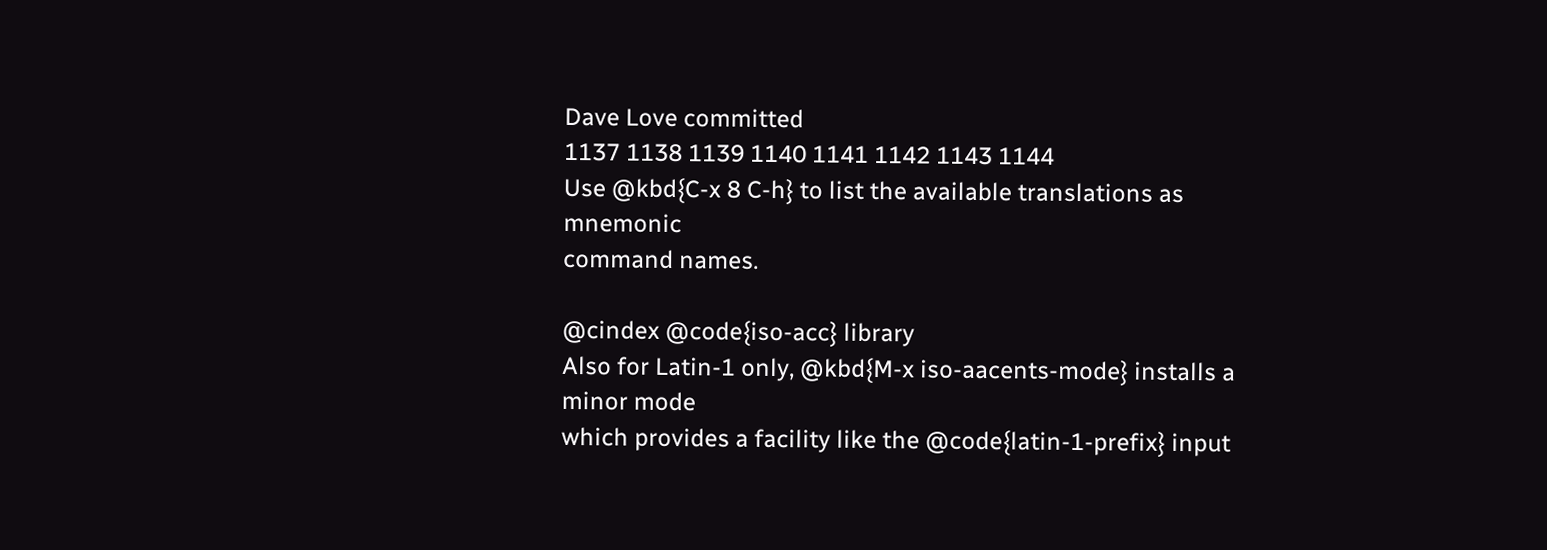Dave Love committed
1137 1138 1139 1140 1141 1142 1143 1144
Use @kbd{C-x 8 C-h} to list the available translations as mnemonic
command names.

@cindex @code{iso-acc} library
Also for Latin-1 only, @kbd{M-x iso-aacents-mode} installs a minor mode
which provides a facility like the @code{latin-1-prefix} input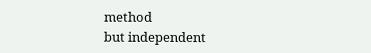method
but independent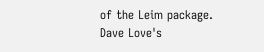of the Leim package.
Dave Love's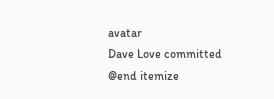avatar
Dave Love committed
@end itemize